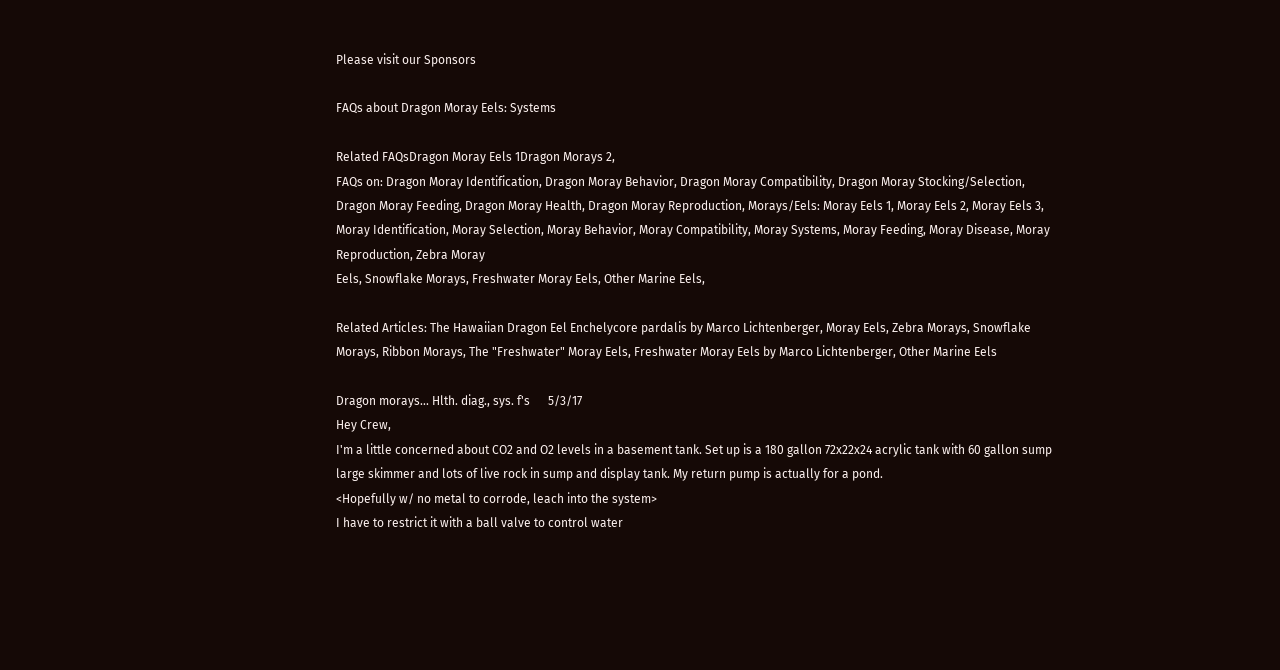Please visit our Sponsors

FAQs about Dragon Moray Eels: Systems

Related FAQsDragon Moray Eels 1Dragon Morays 2,
FAQs on: Dragon Moray Identification, Dragon Moray Behavior, Dragon Moray Compatibility, Dragon Moray Stocking/Selection, Dragon Moray Feeding, Dragon Moray Health, Dragon Moray Reproduction, Morays/Eels: Moray Eels 1, Moray Eels 2, Moray Eels 3, Moray Identification, Moray Selection, Moray Behavior, Moray Compatibility, Moray Systems, Moray Feeding, Moray Disease, Moray Reproduction, Zebra Moray
Eels, Snowflake Morays, Freshwater Moray Eels, Other Marine Eels,

Related Articles: The Hawaiian Dragon Eel Enchelycore pardalis by Marco Lichtenberger, Moray Eels, Zebra Morays, Snowflake Morays, Ribbon Morays, The "Freshwater" Moray Eels, Freshwater Moray Eels by Marco Lichtenberger, Other Marine Eels

Dragon morays... Hlth. diag., sys. f's      5/3/17
Hey Crew,
I'm a little concerned about CO2 and O2 levels in a basement tank. Set up is a 180 gallon 72x22x24 acrylic tank with 60 gallon sump large skimmer and lots of live rock in sump and display tank. My return pump is actually for a pond.
<Hopefully w/ no metal to corrode, leach into the system>
I have to restrict it with a ball valve to control water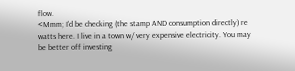flow.
<Mmm; I'd be checking (the stamp AND consumption directly) re watts here. I live in a town w/ very expensive electricity. You may be better off investing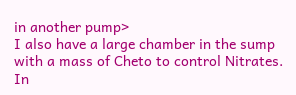in another pump>
I also have a large chamber in the sump with a mass of Cheto to control Nitrates. In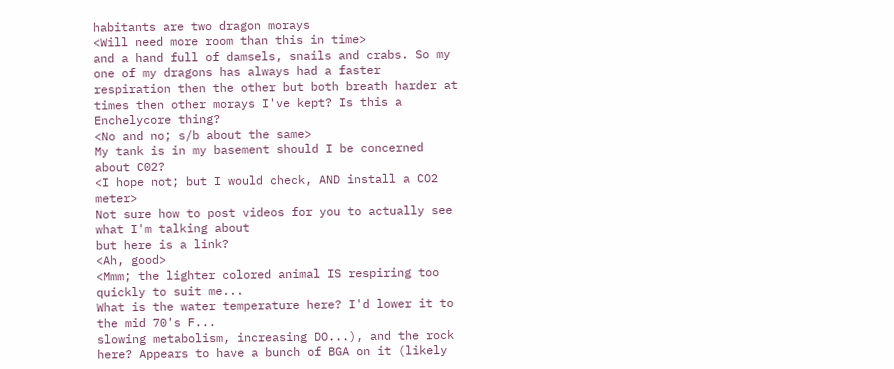habitants are two dragon morays
<Will need more room than this in time>
and a hand full of damsels, snails and crabs. So my one of my dragons has always had a faster respiration then the other but both breath harder at times then other morays I've kept? Is this a Enchelycore thing?
<No and no; s/b about the same>
My tank is in my basement should I be concerned about C02?
<I hope not; but I would check, AND install a CO2 meter>
Not sure how to post videos for you to actually see what I'm talking about
but here is a link?
<Ah, good>
<Mmm; the lighter colored animal IS respiring too quickly to suit me...
What is the water temperature here? I'd lower it to the mid 70's F...
slowing metabolism, increasing DO...), and the rock here? Appears to have a bunch of BGA on it (likely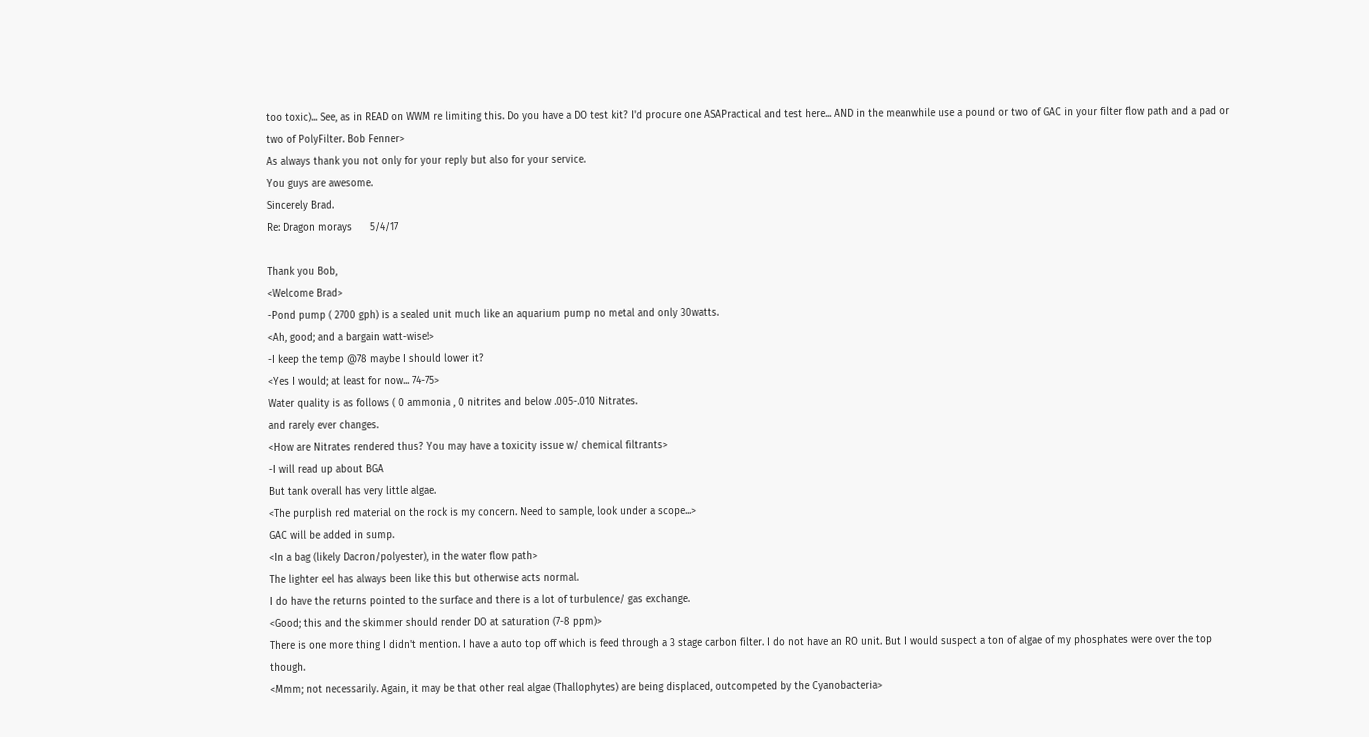too toxic)... See, as in READ on WWM re limiting this. Do you have a DO test kit? I'd procure one ASAPractical and test here... AND in the meanwhile use a pound or two of GAC in your filter flow path and a pad or two of PolyFilter. Bob Fenner>
As always thank you not only for your reply but also for your service.
You guys are awesome.
Sincerely Brad.
Re: Dragon morays      5/4/17

Thank you Bob,
<Welcome Brad>
-Pond pump ( 2700 gph) is a sealed unit much like an aquarium pump no metal and only 30watts.
<Ah, good; and a bargain watt-wise!>
-I keep the temp @78 maybe I should lower it?
<Yes I would; at least for now... 74-75>
Water quality is as follows ( 0 ammonia , 0 nitrites and below .005-.010 Nitrates.
and rarely ever changes.
<How are Nitrates rendered thus? You may have a toxicity issue w/ chemical filtrants>
-I will read up about BGA
But tank overall has very little algae.
<The purplish red material on the rock is my concern. Need to sample, look under a scope...>
GAC will be added in sump.
<In a bag (likely Dacron/polyester), in the water flow path>
The lighter eel has always been like this but otherwise acts normal.
I do have the returns pointed to the surface and there is a lot of turbulence/ gas exchange.
<Good; this and the skimmer should render DO at saturation (7-8 ppm)>
There is one more thing I didn't mention. I have a auto top off which is feed through a 3 stage carbon filter. I do not have an RO unit. But I would suspect a ton of algae of my phosphates were over the top though.
<Mmm; not necessarily. Again, it may be that other real algae (Thallophytes) are being displaced, outcompeted by the Cyanobacteria>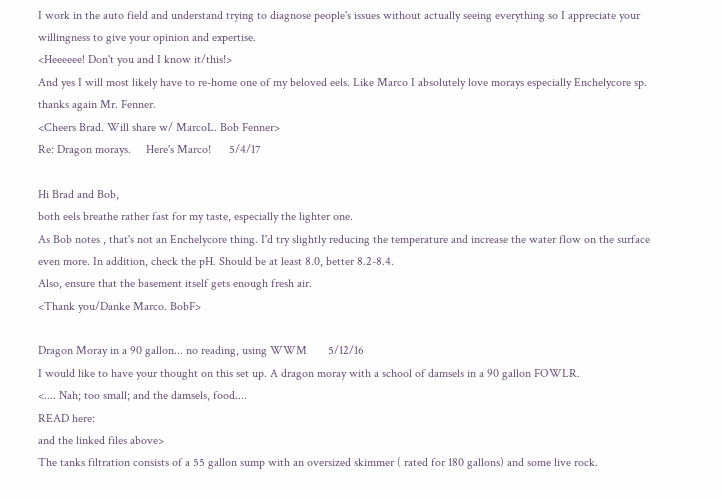I work in the auto field and understand trying to diagnose people's issues without actually seeing everything so I appreciate your willingness to give your opinion and expertise.
<Heeeeee! Don't you and I know it/this!>
And yes I will most likely have to re-home one of my beloved eels. Like Marco I absolutely love morays especially Enchelycore sp. thanks again Mr. Fenner.
<Cheers Brad. Will share w/ MarcoL. Bob Fenner>
Re: Dragon morays.     Here's Marco!      5/4/17

Hi Brad and Bob,
both eels breathe rather fast for my taste, especially the lighter one.
As Bob notes , that's not an Enchelycore thing. I'd try slightly reducing the temperature and increase the water flow on the surface even more. In addition, check the pH. Should be at least 8.0, better 8.2-8.4.
Also, ensure that the basement itself gets enough fresh air.
<Thank you/Danke Marco. BobF>

Dragon Moray in a 90 gallon... no reading, using WWM       5/12/16
I would like to have your thought on this set up. A dragon moray with a school of damsels in a 90 gallon FOWLR.
<.... Nah; too small; and the damsels, food....
READ here:
and the linked files above>
The tanks filtration consists of a 55 gallon sump with an oversized skimmer ( rated for 180 gallons) and some live rock.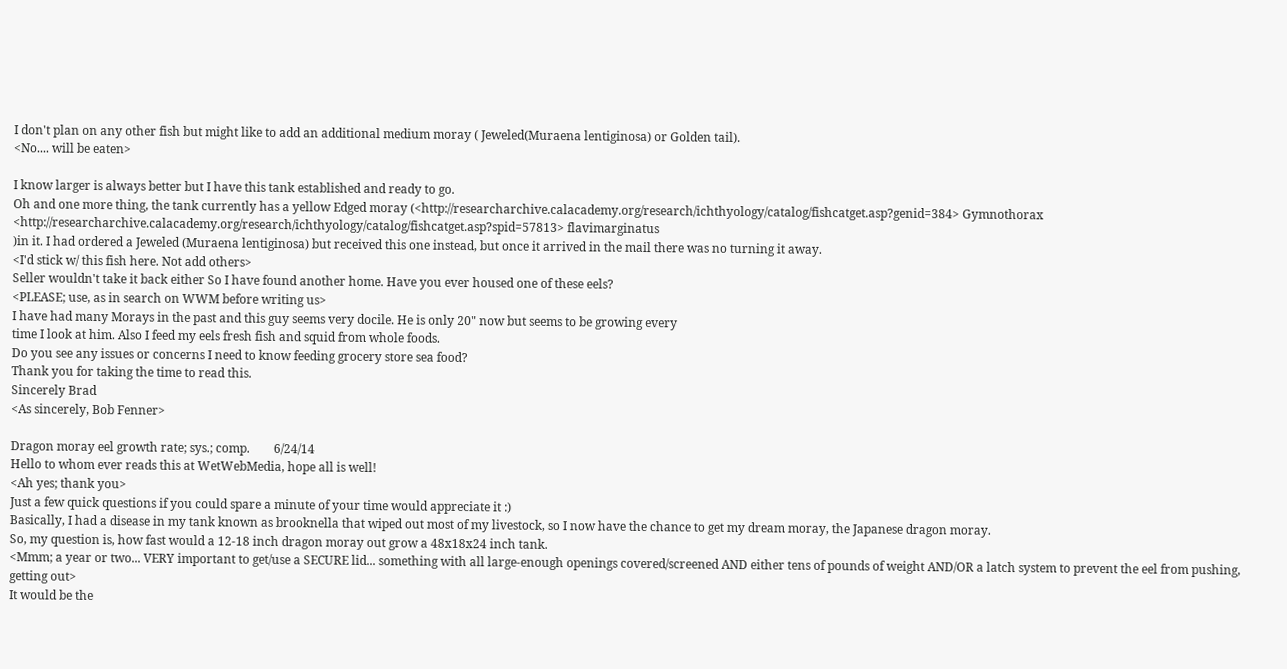I don't plan on any other fish but might like to add an additional medium moray ( Jeweled(Muraena lentiginosa) or Golden tail).
<No.... will be eaten>

I know larger is always better but I have this tank established and ready to go.
Oh and one more thing, the tank currently has a yellow Edged moray (<http://researcharchive.calacademy.org/research/ichthyology/catalog/fishcatget.asp?genid=384> Gymnothorax
<http://researcharchive.calacademy.org/research/ichthyology/catalog/fishcatget.asp?spid=57813> flavimarginatus
)in it. I had ordered a Jeweled (Muraena lentiginosa) but received this one instead, but once it arrived in the mail there was no turning it away.
<I'd stick w/ this fish here. Not add others>
Seller wouldn't take it back either So I have found another home. Have you ever housed one of these eels?
<PLEASE; use, as in search on WWM before writing us>
I have had many Morays in the past and this guy seems very docile. He is only 20" now but seems to be growing every
time I look at him. Also I feed my eels fresh fish and squid from whole foods.
Do you see any issues or concerns I need to know feeding grocery store sea food?
Thank you for taking the time to read this.
Sincerely Brad
<As sincerely, Bob Fenner>

Dragon moray eel growth rate; sys.; comp.        6/24/14
Hello to whom ever reads this at WetWebMedia, hope all is well!
<Ah yes; thank you>
Just a few quick questions if you could spare a minute of your time would appreciate it :)
Basically, I had a disease in my tank known as brooknella that wiped out most of my livestock, so I now have the chance to get my dream moray, the Japanese dragon moray.
So, my question is, how fast would a 12-18 inch dragon moray out grow a 48x18x24 inch tank.
<Mmm; a year or two... VERY important to get/use a SECURE lid... something with all large-enough openings covered/screened AND either tens of pounds of weight AND/OR a latch system to prevent the eel from pushing, getting out>
It would be the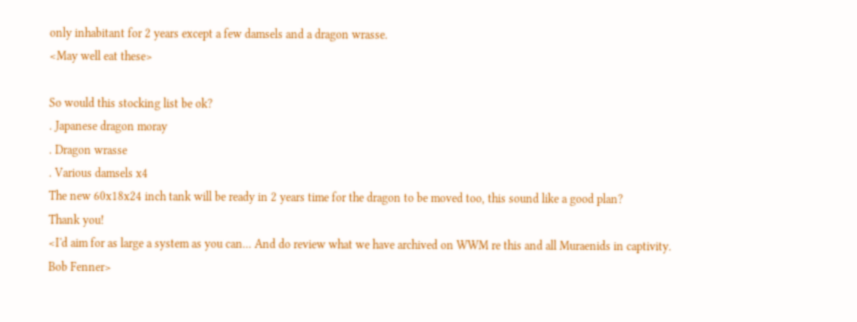only inhabitant for 2 years except a few damsels and a dragon wrasse.
<May well eat these>

So would this stocking list be ok?
. Japanese dragon moray
. Dragon wrasse
. Various damsels x4
The new 60x18x24 inch tank will be ready in 2 years time for the dragon to be moved too, this sound like a good plan?
Thank you!
<I'd aim for as large a system as you can... And do review what we have archived on WWM re this and all Muraenids in captivity.
Bob Fenner>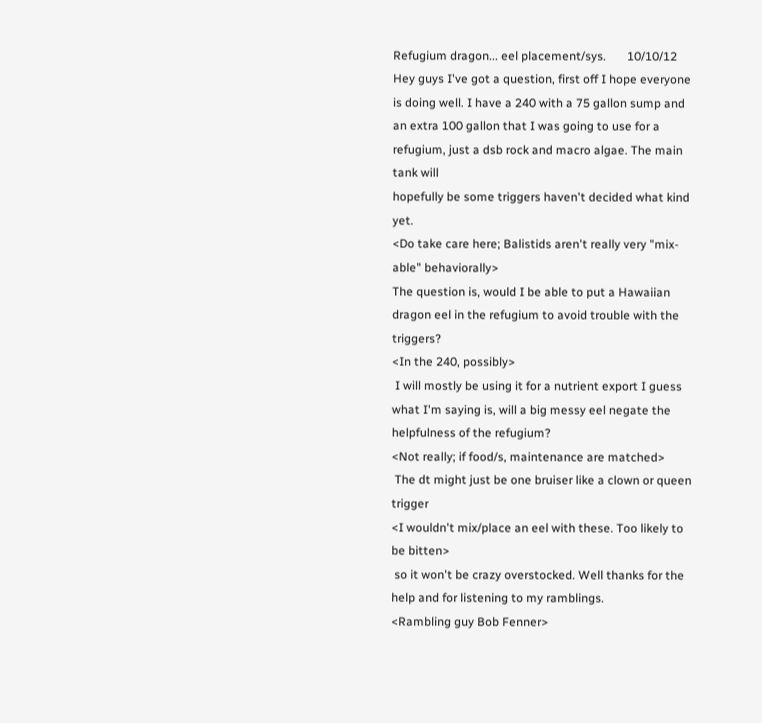Refugium dragon... eel placement/sys.       10/10/12
Hey guys I've got a question, first off I hope everyone is doing well. I have a 240 with a 75 gallon sump and an extra 100 gallon that I was going to use for a refugium, just a dsb rock and macro algae. The main tank will
hopefully be some triggers haven't decided what kind yet.
<Do take care here; Balistids aren't really very "mix-able" behaviorally>
The question is, would I be able to put a Hawaiian dragon eel in the refugium to avoid trouble with the triggers?
<In the 240, possibly>
 I will mostly be using it for a nutrient export I guess what I'm saying is, will a big messy eel negate the helpfulness of the refugium?
<Not really; if food/s, maintenance are matched>
 The dt might just be one bruiser like a clown or queen trigger
<I wouldn't mix/place an eel with these. Too likely to be bitten>
 so it won't be crazy overstocked. Well thanks for the help and for listening to my ramblings.
<Rambling guy Bob Fenner>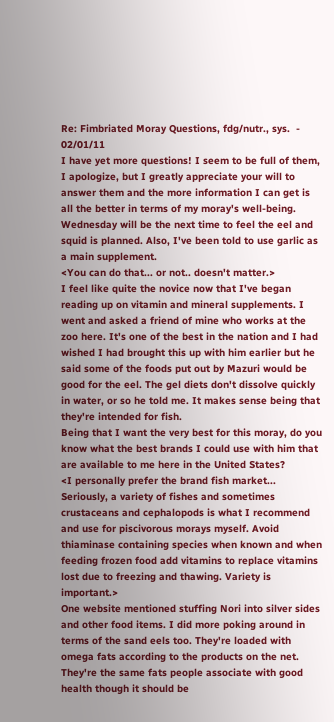Re: Fimbriated Moray Questions, fdg/nutr., sys.  - 02/01/11
I have yet more questions! I seem to be full of them, I apologize, but I greatly appreciate your will to answer them and the more information I can get is all the better in terms of my moray's well-being.
Wednesday will be the next time to feel the eel and squid is planned. Also, I've been told to use garlic as a main supplement.
<You can do that... or not.. doesn't matter.>
I feel like quite the novice now that I've began reading up on vitamin and mineral supplements. I went and asked a friend of mine who works at the zoo here. It's one of the best in the nation and I had wished I had brought this up with him earlier but he said some of the foods put out by Mazuri would be good for the eel. The gel diets don't dissolve quickly in water, or so he told me. It makes sense being that they're intended for fish.
Being that I want the very best for this moray, do you know what the best brands I could use with him that are available to me here in the United States?
<I personally prefer the brand fish market... Seriously, a variety of fishes and sometimes crustaceans and cephalopods is what I recommend and use for piscivorous morays myself. Avoid thiaminase containing species when known and when feeding frozen food add vitamins to replace vitamins lost due to freezing and thawing. Variety is important.>
One website mentioned stuffing Nori into silver sides and other food items. I did more poking around in terms of the sand eels too. They're loaded with omega fats according to the products on the net. They're the same fats people associate with good health though it should be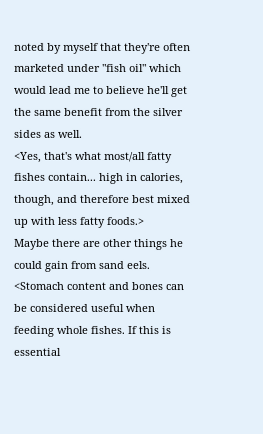noted by myself that they're often marketed under "fish oil" which would lead me to believe he'll get the same benefit from the silver sides as well.
<Yes, that's what most/all fatty fishes contain... high in calories, though, and therefore best mixed up with less fatty foods.>
Maybe there are other things he could gain from sand eels.
<Stomach content and bones can be considered useful when feeding whole fishes. If this is essential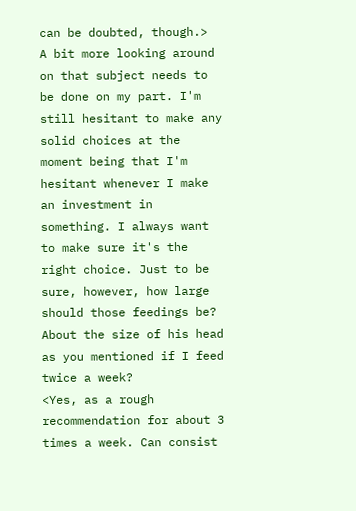can be doubted, though.>
A bit more looking around on that subject needs to be done on my part. I'm still hesitant to make any solid choices at the moment being that I'm hesitant whenever I make an investment in something. I always want to make sure it's the right choice. Just to be sure, however, how large should those feedings be? About the size of his head as you mentioned if I feed twice a week?
<Yes, as a rough recommendation for about 3 times a week. Can consist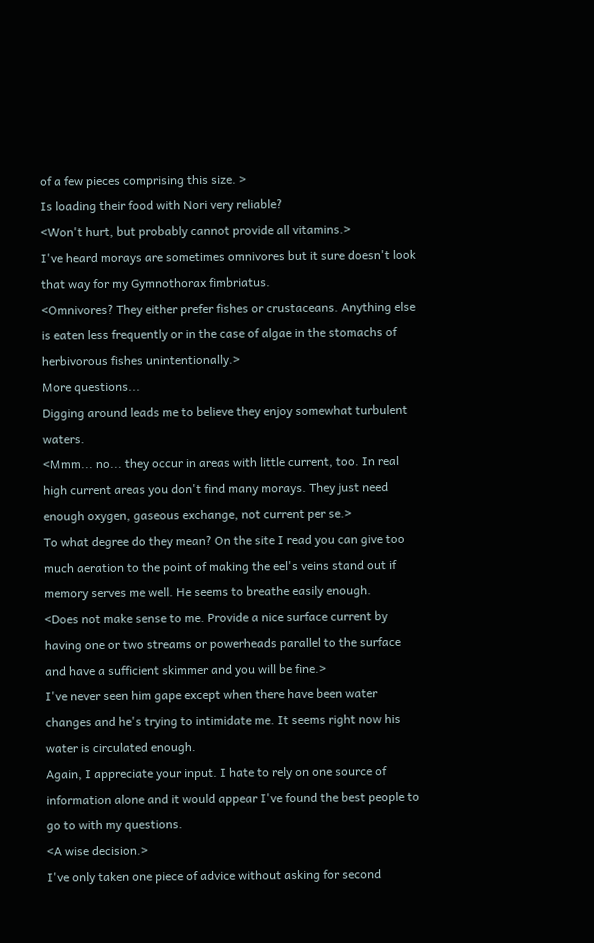of a few pieces comprising this size. >
Is loading their food with Nori very reliable?
<Won't hurt, but probably cannot provide all vitamins.>
I've heard morays are sometimes omnivores but it sure doesn't look that way for my Gymnothorax fimbriatus.
<Omnivores? They either prefer fishes or crustaceans. Anything else is eaten less frequently or in the case of algae in the stomachs of herbivorous fishes unintentionally.>
More questions...
Digging around leads me to believe they enjoy somewhat turbulent waters.
<Mmm... no... they occur in areas with little current, too. In real high current areas you don't find many morays. They just need enough oxygen, gaseous exchange, not current per se.>
To what degree do they mean? On the site I read you can give too much aeration to the point of making the eel's veins stand out if memory serves me well. He seems to breathe easily enough.
<Does not make sense to me. Provide a nice surface current by having one or two streams or powerheads parallel to the surface and have a sufficient skimmer and you will be fine.>
I've never seen him gape except when there have been water changes and he's trying to intimidate me. It seems right now his water is circulated enough.
Again, I appreciate your input. I hate to rely on one source of information alone and it would appear I've found the best people to go to with my questions.
<A wise decision.>
I've only taken one piece of advice without asking for second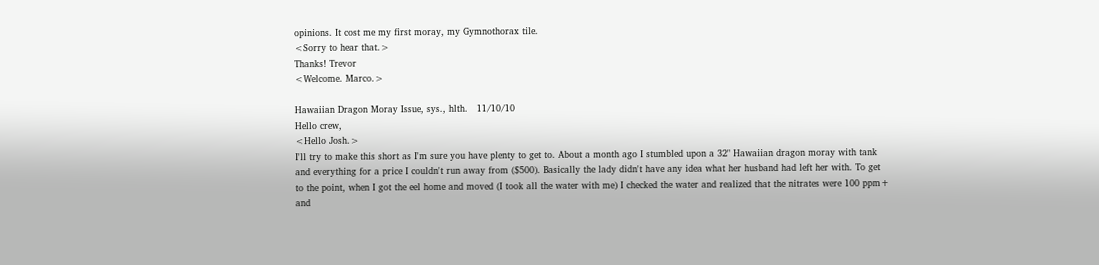opinions. It cost me my first moray, my Gymnothorax tile.
<Sorry to hear that.>
Thanks! Trevor
<Welcome. Marco.>

Hawaiian Dragon Moray Issue, sys., hlth.   11/10/10
Hello crew,
<Hello Josh.>
I'll try to make this short as I'm sure you have plenty to get to. About a month ago I stumbled upon a 32" Hawaiian dragon moray with tank and everything for a price I couldn't run away from ($500). Basically the lady didn't have any idea what her husband had left her with. To get to the point, when I got the eel home and moved (I took all the water with me) I checked the water and realized that the nitrates were 100 ppm+ and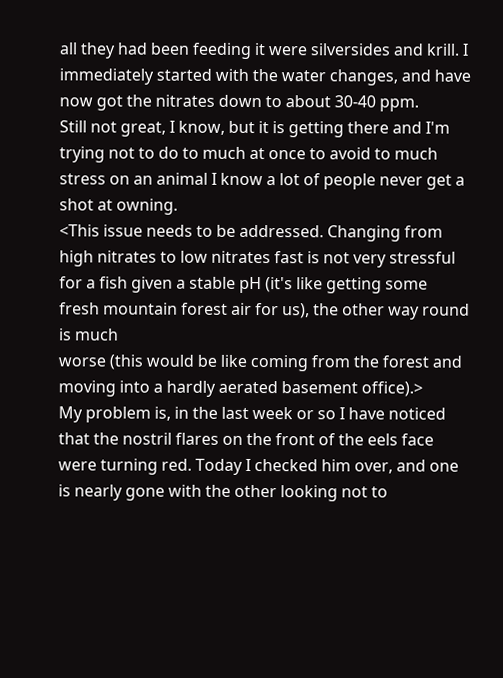all they had been feeding it were silversides and krill. I immediately started with the water changes, and have now got the nitrates down to about 30-40 ppm.
Still not great, I know, but it is getting there and I'm trying not to do to much at once to avoid to much stress on an animal I know a lot of people never get a shot at owning.
<This issue needs to be addressed. Changing from high nitrates to low nitrates fast is not very stressful for a fish given a stable pH (it's like getting some fresh mountain forest air for us), the other way round is much
worse (this would be like coming from the forest and moving into a hardly aerated basement office).>
My problem is, in the last week or so I have noticed that the nostril flares on the front of the eels face were turning red. Today I checked him over, and one is nearly gone with the other looking not to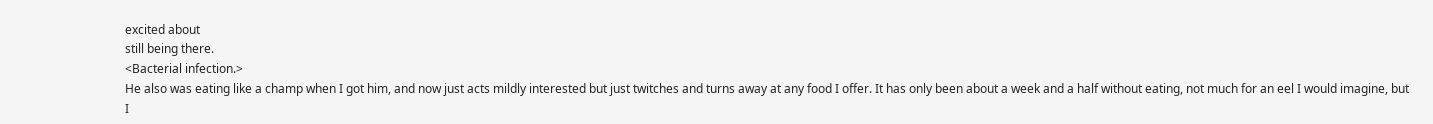excited about
still being there.
<Bacterial infection.>
He also was eating like a champ when I got him, and now just acts mildly interested but just twitches and turns away at any food I offer. It has only been about a week and a half without eating, not much for an eel I would imagine, but I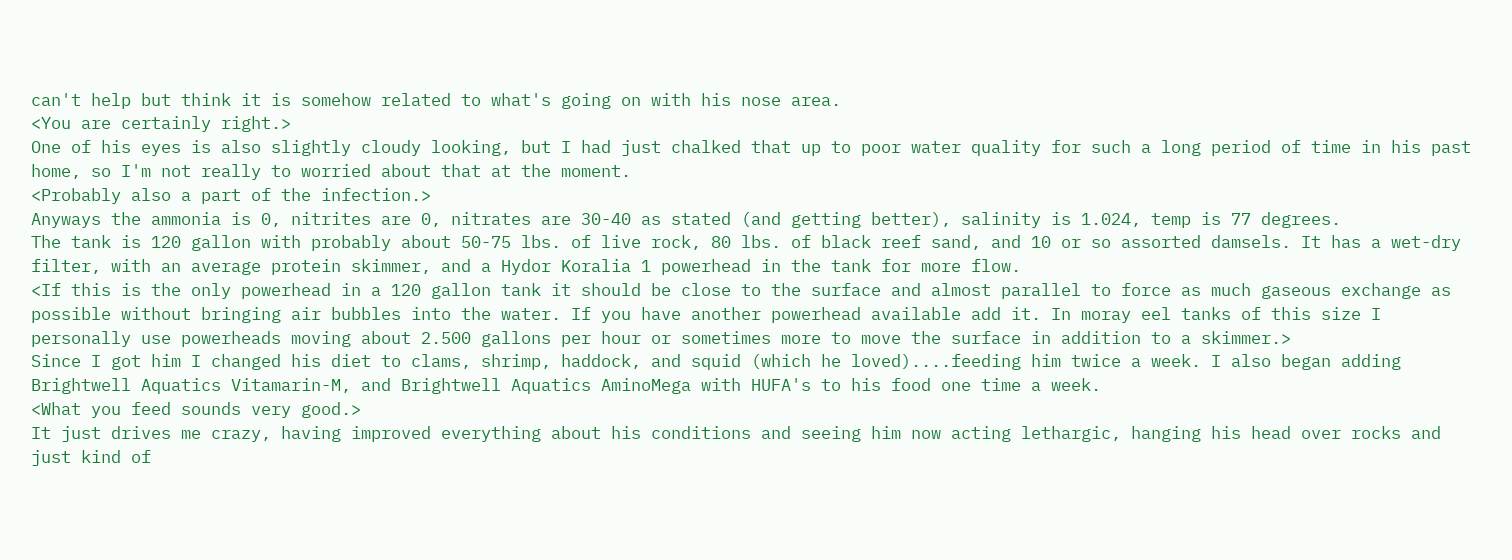can't help but think it is somehow related to what's going on with his nose area.
<You are certainly right.>
One of his eyes is also slightly cloudy looking, but I had just chalked that up to poor water quality for such a long period of time in his past home, so I'm not really to worried about that at the moment.
<Probably also a part of the infection.>
Anyways the ammonia is 0, nitrites are 0, nitrates are 30-40 as stated (and getting better), salinity is 1.024, temp is 77 degrees.
The tank is 120 gallon with probably about 50-75 lbs. of live rock, 80 lbs. of black reef sand, and 10 or so assorted damsels. It has a wet-dry filter, with an average protein skimmer, and a Hydor Koralia 1 powerhead in the tank for more flow.
<If this is the only powerhead in a 120 gallon tank it should be close to the surface and almost parallel to force as much gaseous exchange as possible without bringing air bubbles into the water. If you have another powerhead available add it. In moray eel tanks of this size I personally use powerheads moving about 2.500 gallons per hour or sometimes more to move the surface in addition to a skimmer.>
Since I got him I changed his diet to clams, shrimp, haddock, and squid (which he loved)....feeding him twice a week. I also began adding Brightwell Aquatics Vitamarin-M, and Brightwell Aquatics AminoMega with HUFA's to his food one time a week.
<What you feed sounds very good.>
It just drives me crazy, having improved everything about his conditions and seeing him now acting lethargic, hanging his head over rocks and just kind of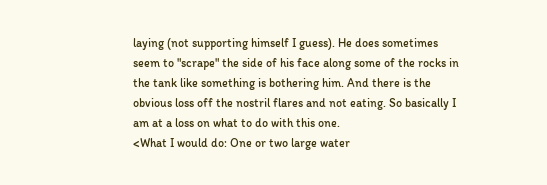laying (not supporting himself I guess). He does sometimes seem to "scrape" the side of his face along some of the rocks in the tank like something is bothering him. And there is the obvious loss off the nostril flares and not eating. So basically I am at a loss on what to do with this one.
<What I would do: One or two large water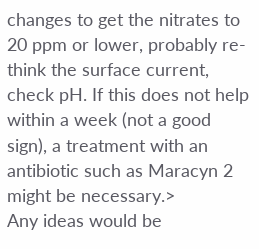changes to get the nitrates to 20 ppm or lower, probably re-think the surface current, check pH. If this does not help within a week (not a good sign), a treatment with an antibiotic such as Maracyn 2 might be necessary.>
Any ideas would be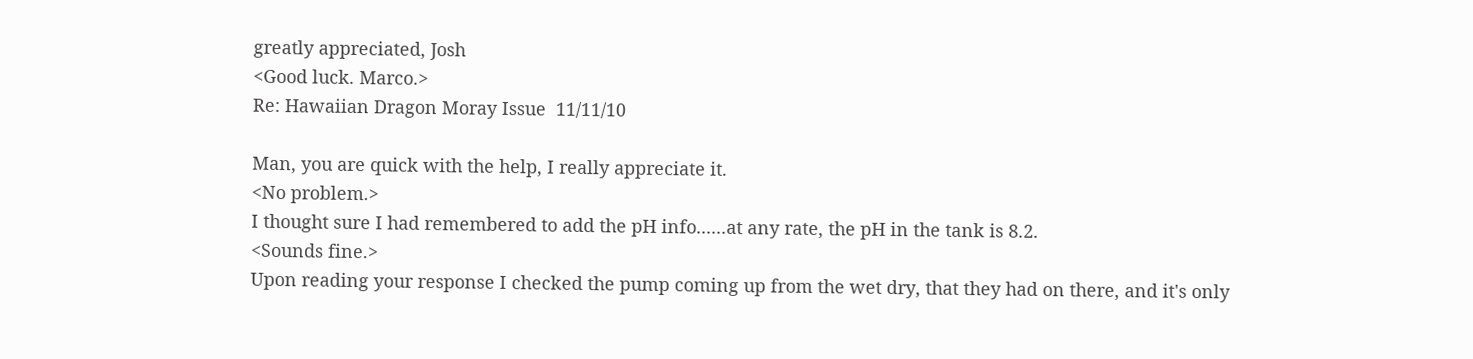greatly appreciated, Josh
<Good luck. Marco.>
Re: Hawaiian Dragon Moray Issue  11/11/10

Man, you are quick with the help, I really appreciate it.
<No problem.>
I thought sure I had remembered to add the pH info......at any rate, the pH in the tank is 8.2.
<Sounds fine.>
Upon reading your response I checked the pump coming up from the wet dry, that they had on there, and it's only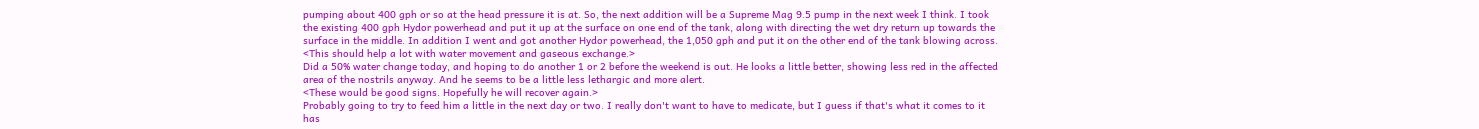pumping about 400 gph or so at the head pressure it is at. So, the next addition will be a Supreme Mag 9.5 pump in the next week I think. I took the existing 400 gph Hydor powerhead and put it up at the surface on one end of the tank, along with directing the wet dry return up towards the surface in the middle. In addition I went and got another Hydor powerhead, the 1,050 gph and put it on the other end of the tank blowing across.
<This should help a lot with water movement and gaseous exchange.>
Did a 50% water change today, and hoping to do another 1 or 2 before the weekend is out. He looks a little better, showing less red in the affected area of the nostrils anyway. And he seems to be a little less lethargic and more alert.
<These would be good signs. Hopefully he will recover again.>
Probably going to try to feed him a little in the next day or two. I really don't want to have to medicate, but I guess if that's what it comes to it has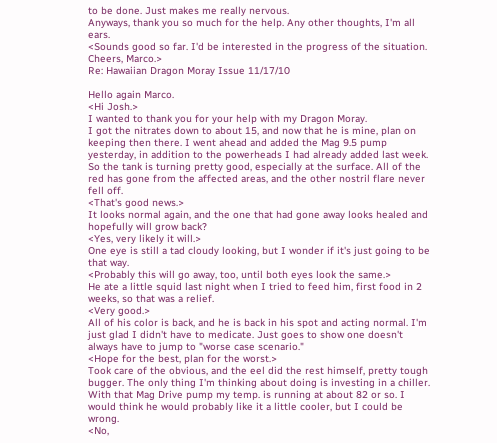to be done. Just makes me really nervous.
Anyways, thank you so much for the help. Any other thoughts, I'm all ears.
<Sounds good so far. I'd be interested in the progress of the situation.
Cheers, Marco.>
Re: Hawaiian Dragon Moray Issue 11/17/10

Hello again Marco.
<Hi Josh.>
I wanted to thank you for your help with my Dragon Moray.
I got the nitrates down to about 15, and now that he is mine, plan on keeping then there. I went ahead and added the Mag 9.5 pump yesterday, in addition to the powerheads I had already added last week. So the tank is turning pretty good, especially at the surface. All of the red has gone from the affected areas, and the other nostril flare never fell off.
<That's good news.>
It looks normal again, and the one that had gone away looks healed and hopefully will grow back?
<Yes, very likely it will.>
One eye is still a tad cloudy looking, but I wonder if it's just going to be that way.
<Probably this will go away, too, until both eyes look the same.>
He ate a little squid last night when I tried to feed him, first food in 2 weeks, so that was a relief.
<Very good.>
All of his color is back, and he is back in his spot and acting normal. I'm just glad I didn't have to medicate. Just goes to show one doesn't always have to jump to "worse case scenario."
<Hope for the best, plan for the worst.>
Took care of the obvious, and the eel did the rest himself, pretty tough bugger. The only thing I'm thinking about doing is investing in a chiller.
With that Mag Drive pump my temp. is running at about 82 or so. I would think he would probably like it a little cooler, but I could be wrong.
<No,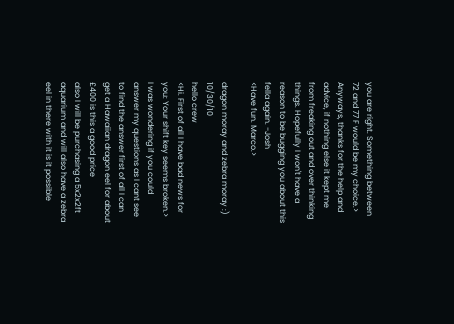you are right. Something between 72 and 77 F would be my choice.>
Anyways, thanks for the help and advice, if nothing else it kept me from freaking out and over thinking things. Hopefully I won't have a reason to be bugging you about this fella again. -Josh
<Have fun. Marco.>

dragon moray and zebra moray :)  10/30/10
hello crew
<Hi. First of all I have bad news for you: Your shift key seems broken.>
I was wondering if you could answer my questions as I cant see to find the answer first of all I can get a Hawaiian dragon eel for about £400 is this a good price
also I will be purchasing a 5x2x2ft aquarium and will also have a zebra eel in there with it is it possible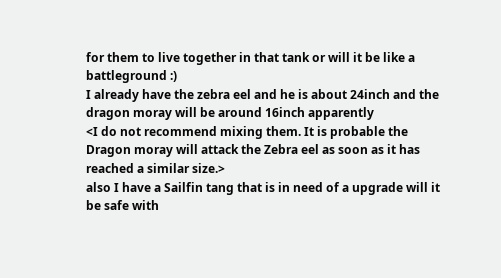for them to live together in that tank or will it be like a battleground :)
I already have the zebra eel and he is about 24inch and the dragon moray will be around 16inch apparently
<I do not recommend mixing them. It is probable the Dragon moray will attack the Zebra eel as soon as it has reached a similar size.>
also I have a Sailfin tang that is in need of a upgrade will it be safe with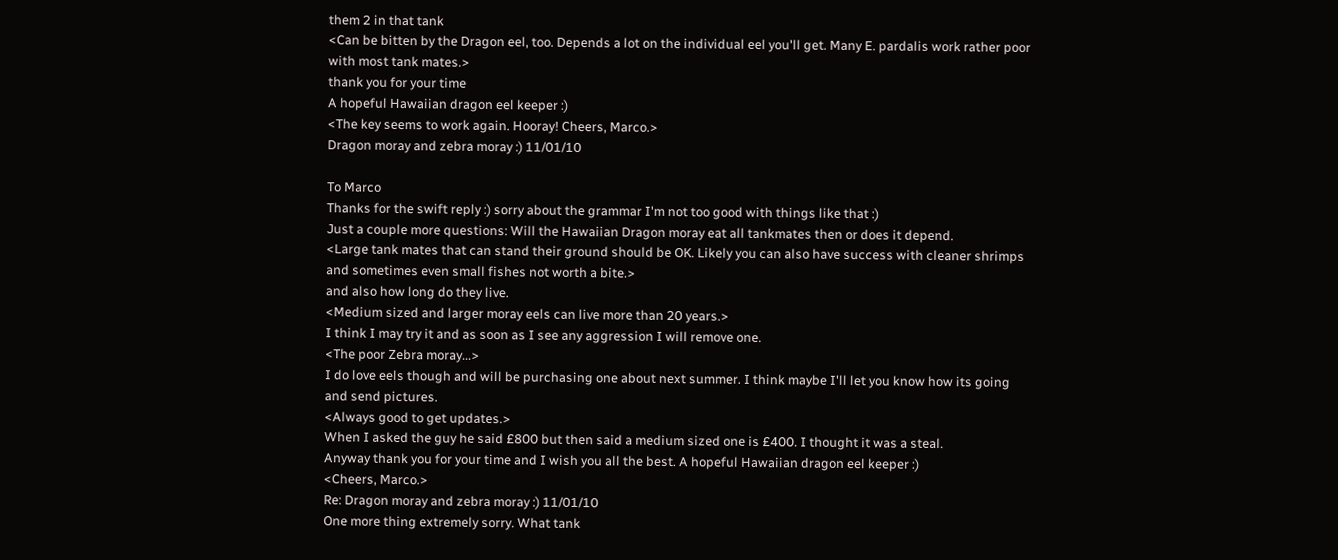them 2 in that tank
<Can be bitten by the Dragon eel, too. Depends a lot on the individual eel you'll get. Many E. pardalis work rather poor with most tank mates.>
thank you for your time
A hopeful Hawaiian dragon eel keeper :)
<The key seems to work again. Hooray! Cheers, Marco.>
Dragon moray and zebra moray :) 11/01/10

To Marco
Thanks for the swift reply :) sorry about the grammar I'm not too good with things like that :)
Just a couple more questions: Will the Hawaiian Dragon moray eat all tankmates then or does it depend.
<Large tank mates that can stand their ground should be OK. Likely you can also have success with cleaner shrimps and sometimes even small fishes not worth a bite.>
and also how long do they live.
<Medium sized and larger moray eels can live more than 20 years.>
I think I may try it and as soon as I see any aggression I will remove one.
<The poor Zebra moray...>
I do love eels though and will be purchasing one about next summer. I think maybe I'll let you know how its going and send pictures.
<Always good to get updates.>
When I asked the guy he said £800 but then said a medium sized one is £400. I thought it was a steal.
Anyway thank you for your time and I wish you all the best. A hopeful Hawaiian dragon eel keeper :)
<Cheers, Marco.>
Re: Dragon moray and zebra moray :) 11/01/10
One more thing extremely sorry. What tank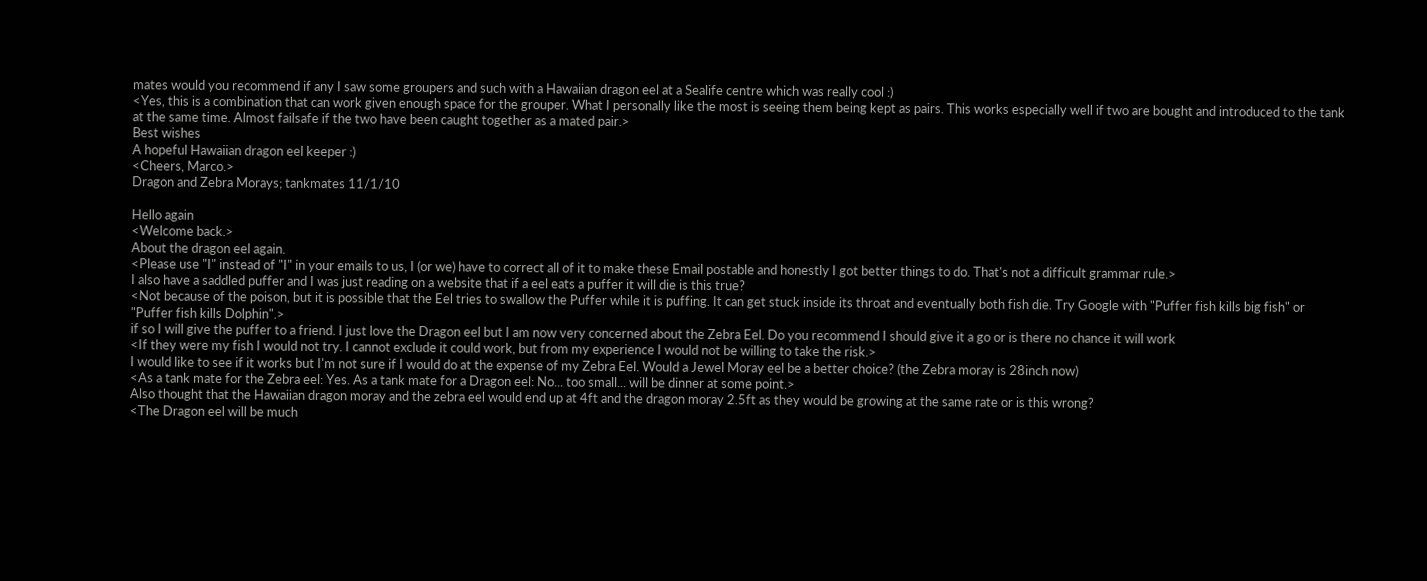mates would you recommend if any I saw some groupers and such with a Hawaiian dragon eel at a Sealife centre which was really cool :)
<Yes, this is a combination that can work given enough space for the grouper. What I personally like the most is seeing them being kept as pairs. This works especially well if two are bought and introduced to the tank at the same time. Almost failsafe if the two have been caught together as a mated pair.>
Best wishes
A hopeful Hawaiian dragon eel keeper :)
<Cheers, Marco.>
Dragon and Zebra Morays; tankmates 11/1/10

Hello again
<Welcome back.>
About the dragon eel again.
<Please use "I" instead of "I" in your emails to us, I (or we) have to correct all of it to make these Email postable and honestly I got better things to do. That's not a difficult grammar rule.>
I also have a saddled puffer and I was just reading on a website that if a eel eats a puffer it will die is this true?
<Not because of the poison, but it is possible that the Eel tries to swallow the Puffer while it is puffing. It can get stuck inside its throat and eventually both fish die. Try Google with "Puffer fish kills big fish" or "Puffer fish kills Dolphin".>
if so I will give the puffer to a friend. I just love the Dragon eel but I am now very concerned about the Zebra Eel. Do you recommend I should give it a go or is there no chance it will work
<If they were my fish I would not try. I cannot exclude it could work, but from my experience I would not be willing to take the risk.>
I would like to see if it works but I'm not sure if I would do at the expense of my Zebra Eel. Would a Jewel Moray eel be a better choice? (the Zebra moray is 28inch now)
<As a tank mate for the Zebra eel: Yes. As a tank mate for a Dragon eel: No... too small... will be dinner at some point.>
Also thought that the Hawaiian dragon moray and the zebra eel would end up at 4ft and the dragon moray 2.5ft as they would be growing at the same rate or is this wrong?
<The Dragon eel will be much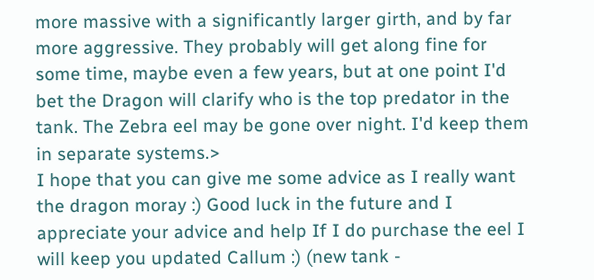more massive with a significantly larger girth, and by far more aggressive. They probably will get along fine for some time, maybe even a few years, but at one point I'd bet the Dragon will clarify who is the top predator in the tank. The Zebra eel may be gone over night. I'd keep them in separate systems.>
I hope that you can give me some advice as I really want the dragon moray :) Good luck in the future and I appreciate your advice and help If I do purchase the eel I will keep you updated Callum :) (new tank -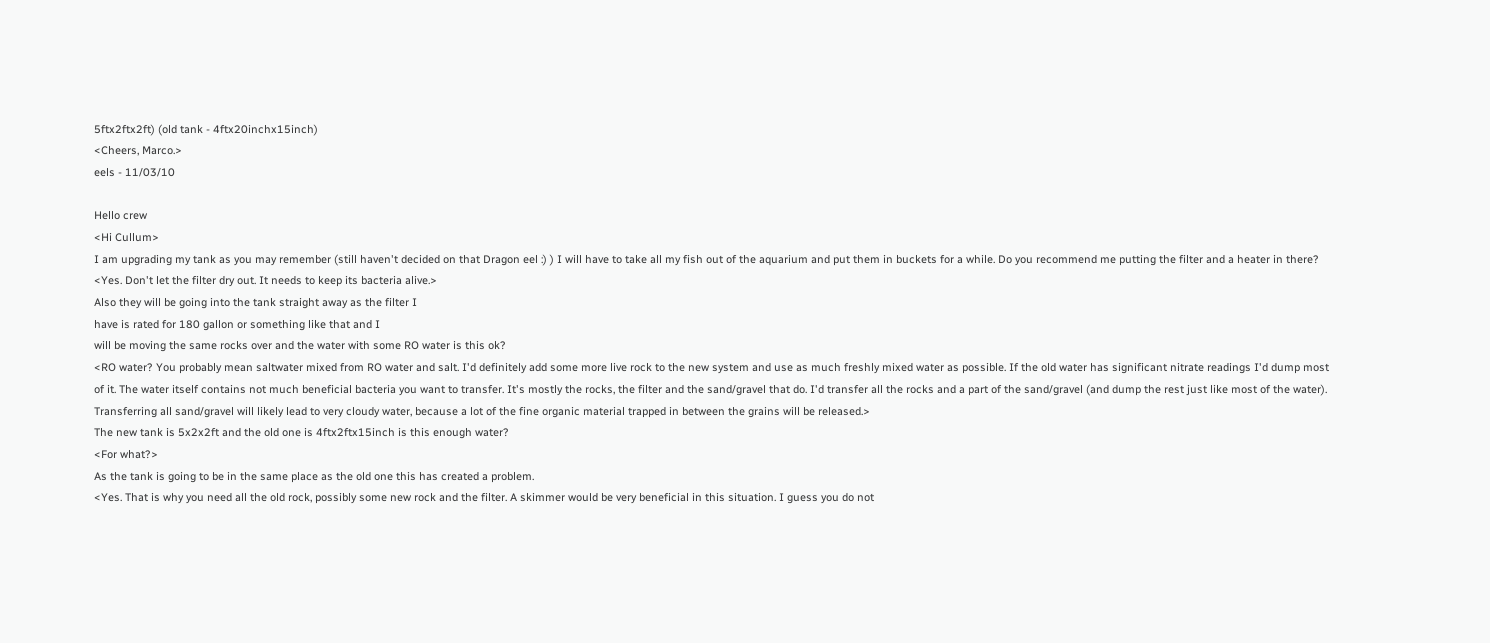5ftx2ftx2ft) (old tank - 4ftx20inchx15inch)
<Cheers, Marco.>
eels - 11/03/10

Hello crew
<Hi Cullum>
I am upgrading my tank as you may remember (still haven't decided on that Dragon eel :) ) I will have to take all my fish out of the aquarium and put them in buckets for a while. Do you recommend me putting the filter and a heater in there?
<Yes. Don't let the filter dry out. It needs to keep its bacteria alive.>
Also they will be going into the tank straight away as the filter I
have is rated for 180 gallon or something like that and I
will be moving the same rocks over and the water with some RO water is this ok?
<RO water? You probably mean saltwater mixed from RO water and salt. I'd definitely add some more live rock to the new system and use as much freshly mixed water as possible. If the old water has significant nitrate readings I'd dump most of it. The water itself contains not much beneficial bacteria you want to transfer. It's mostly the rocks, the filter and the sand/gravel that do. I'd transfer all the rocks and a part of the sand/gravel (and dump the rest just like most of the water). Transferring all sand/gravel will likely lead to very cloudy water, because a lot of the fine organic material trapped in between the grains will be released.>
The new tank is 5x2x2ft and the old one is 4ftx2ftx15inch is this enough water?
<For what?>
As the tank is going to be in the same place as the old one this has created a problem.
<Yes. That is why you need all the old rock, possibly some new rock and the filter. A skimmer would be very beneficial in this situation. I guess you do not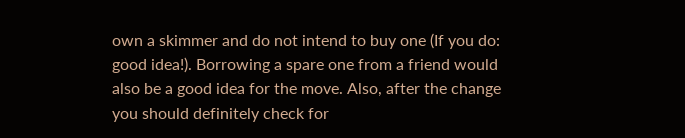own a skimmer and do not intend to buy one (If you do: good idea!). Borrowing a spare one from a friend would also be a good idea for the move. Also, after the change you should definitely check for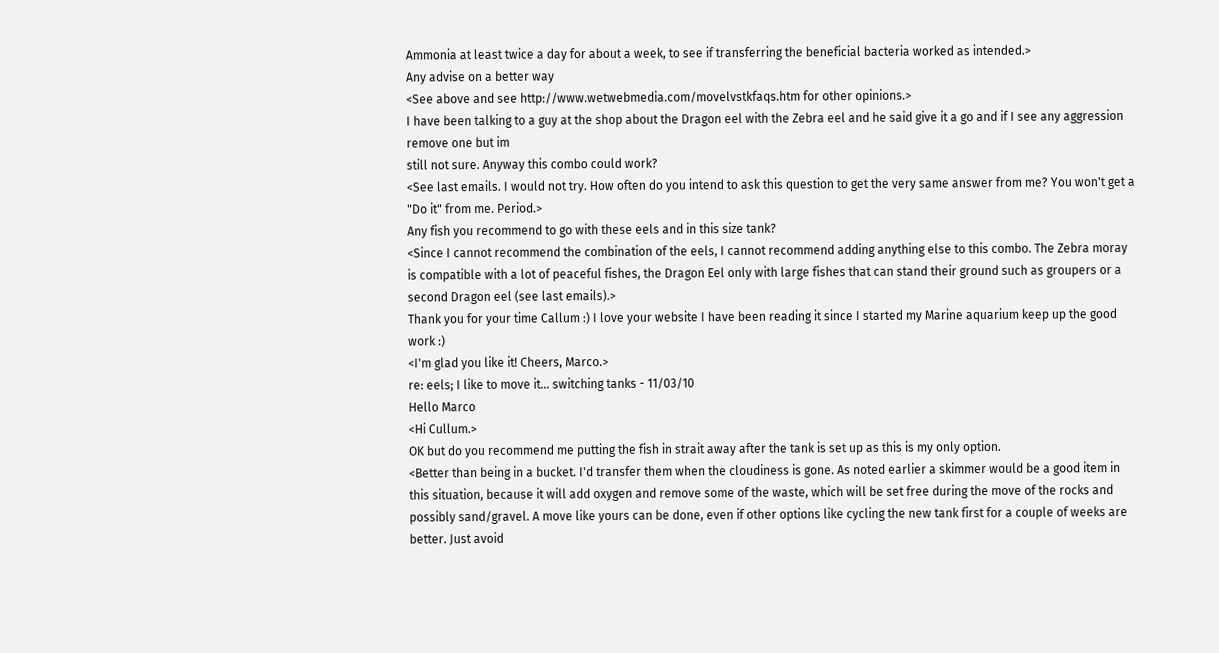Ammonia at least twice a day for about a week, to see if transferring the beneficial bacteria worked as intended.>
Any advise on a better way
<See above and see http://www.wetwebmedia.com/movelvstkfaqs.htm for other opinions.>
I have been talking to a guy at the shop about the Dragon eel with the Zebra eel and he said give it a go and if I see any aggression remove one but im
still not sure. Anyway this combo could work?
<See last emails. I would not try. How often do you intend to ask this question to get the very same answer from me? You won't get a "Do it" from me. Period.>
Any fish you recommend to go with these eels and in this size tank?
<Since I cannot recommend the combination of the eels, I cannot recommend adding anything else to this combo. The Zebra moray is compatible with a lot of peaceful fishes, the Dragon Eel only with large fishes that can stand their ground such as groupers or a second Dragon eel (see last emails).>
Thank you for your time Callum :) I love your website I have been reading it since I started my Marine aquarium keep up the good work :)
<I'm glad you like it! Cheers, Marco.>
re: eels; I like to move it... switching tanks - 11/03/10
Hello Marco
<Hi Cullum.>
OK but do you recommend me putting the fish in strait away after the tank is set up as this is my only option.
<Better than being in a bucket. I'd transfer them when the cloudiness is gone. As noted earlier a skimmer would be a good item in this situation, because it will add oxygen and remove some of the waste, which will be set free during the move of the rocks and possibly sand/gravel. A move like yours can be done, even if other options like cycling the new tank first for a couple of weeks are better. Just avoid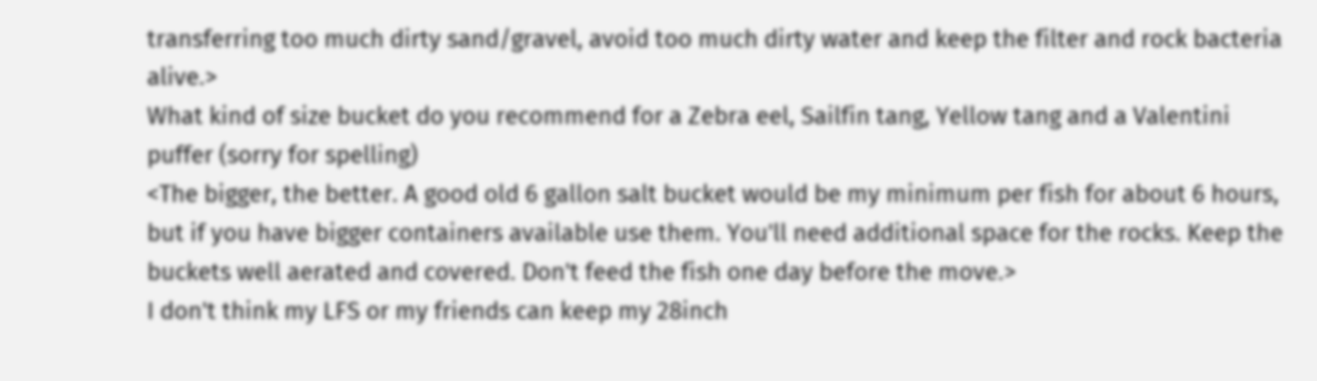transferring too much dirty sand/gravel, avoid too much dirty water and keep the filter and rock bacteria alive.>
What kind of size bucket do you recommend for a Zebra eel, Sailfin tang, Yellow tang and a Valentini puffer (sorry for spelling)
<The bigger, the better. A good old 6 gallon salt bucket would be my minimum per fish for about 6 hours, but if you have bigger containers available use them. You'll need additional space for the rocks. Keep the buckets well aerated and covered. Don't feed the fish one day before the move.>
I don't think my LFS or my friends can keep my 28inch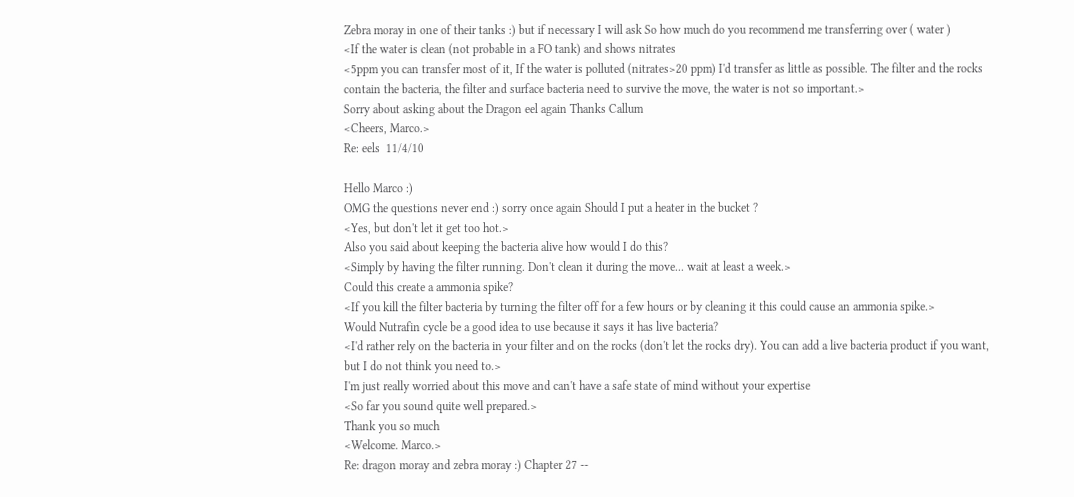Zebra moray in one of their tanks :) but if necessary I will ask So how much do you recommend me transferring over ( water )
<If the water is clean (not probable in a FO tank) and shows nitrates
<5ppm you can transfer most of it, If the water is polluted (nitrates>20 ppm) I'd transfer as little as possible. The filter and the rocks contain the bacteria, the filter and surface bacteria need to survive the move, the water is not so important.>
Sorry about asking about the Dragon eel again Thanks Callum
<Cheers, Marco.>
Re: eels  11/4/10

Hello Marco :)
OMG the questions never end :) sorry once again Should I put a heater in the bucket ?
<Yes, but don't let it get too hot.>
Also you said about keeping the bacteria alive how would I do this?
<Simply by having the filter running. Don't clean it during the move... wait at least a week.>
Could this create a ammonia spike?
<If you kill the filter bacteria by turning the filter off for a few hours or by cleaning it this could cause an ammonia spike.>
Would Nutrafin cycle be a good idea to use because it says it has live bacteria?
<I'd rather rely on the bacteria in your filter and on the rocks (don't let the rocks dry). You can add a live bacteria product if you want, but I do not think you need to.>
I'm just really worried about this move and can't have a safe state of mind without your expertise
<So far you sound quite well prepared.>
Thank you so much
<Welcome. Marco.>
Re: dragon moray and zebra moray :) Chapter 27 --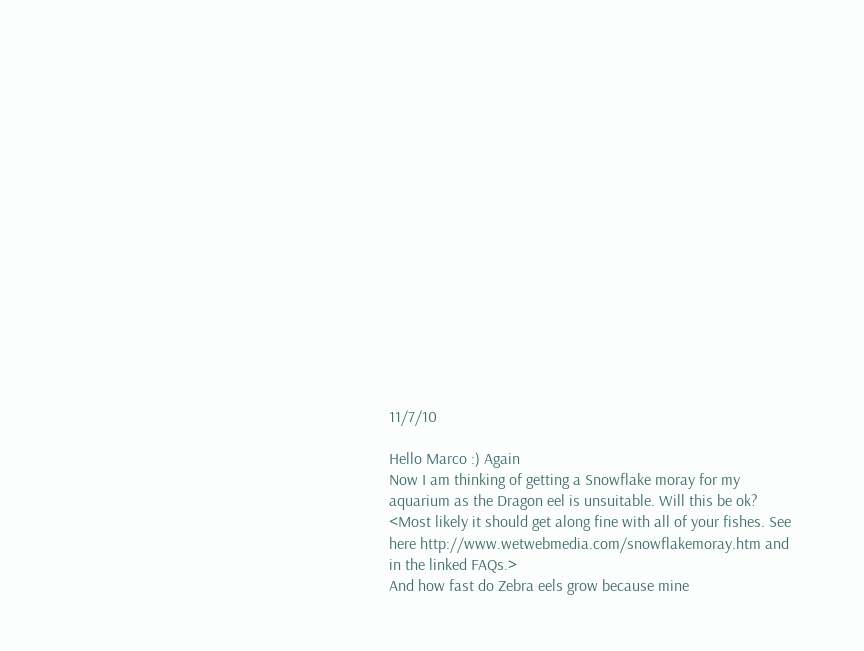11/7/10

Hello Marco :) Again
Now I am thinking of getting a Snowflake moray for my aquarium as the Dragon eel is unsuitable. Will this be ok?
<Most likely it should get along fine with all of your fishes. See here http://www.wetwebmedia.com/snowflakemoray.htm and in the linked FAQs.>
And how fast do Zebra eels grow because mine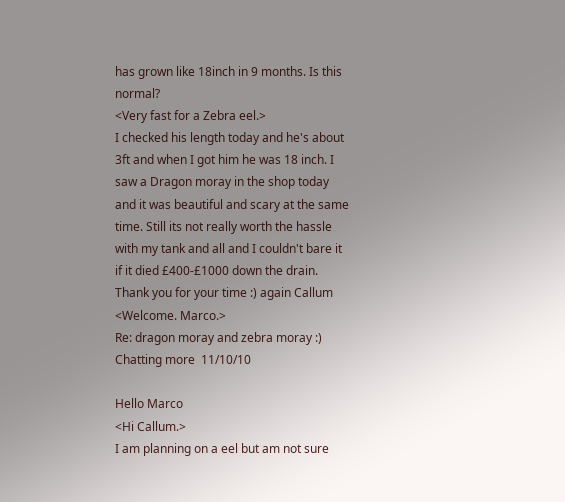has grown like 18inch in 9 months. Is this normal?
<Very fast for a Zebra eel.>
I checked his length today and he's about 3ft and when I got him he was 18 inch. I saw a Dragon moray in the shop today and it was beautiful and scary at the same time. Still its not really worth the hassle with my tank and all and I couldn't bare it if it died £400-£1000 down the drain. Thank you for your time :) again Callum
<Welcome. Marco.>
Re: dragon moray and zebra moray :) Chatting more  11/10/10

Hello Marco
<Hi Callum.>
I am planning on a eel but am not sure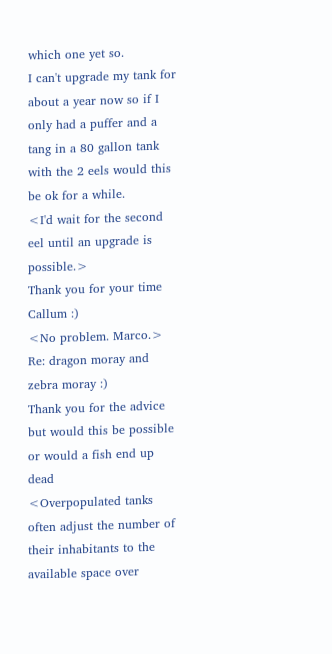which one yet so.
I can't upgrade my tank for about a year now so if I only had a puffer and a tang in a 80 gallon tank with the 2 eels would this be ok for a while.
<I'd wait for the second eel until an upgrade is possible.>
Thank you for your time
Callum :)
<No problem. Marco.>
Re: dragon moray and zebra moray :)
Thank you for the advice but would this be possible or would a fish end up dead
<Overpopulated tanks often adjust the number of their inhabitants to the available space over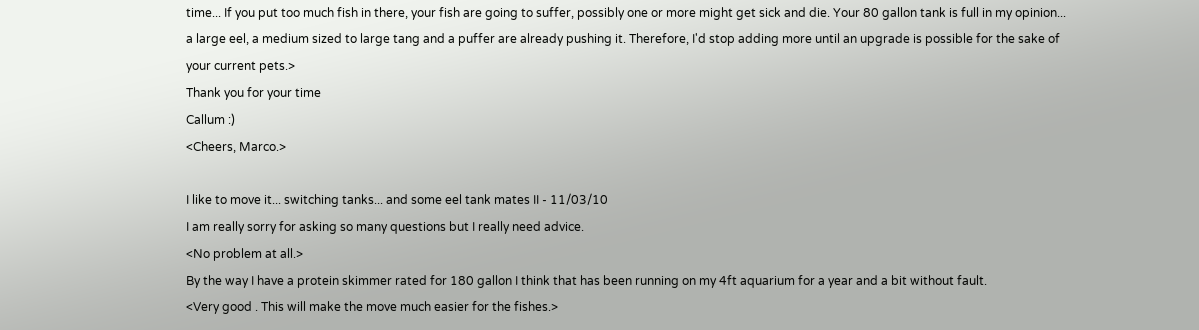time... If you put too much fish in there, your fish are going to suffer, possibly one or more might get sick and die. Your 80 gallon tank is full in my opinion... a large eel, a medium sized to large tang and a puffer are already pushing it. Therefore, I'd stop adding more until an upgrade is possible for the sake of your current pets.>
Thank you for your time
Callum :)
<Cheers, Marco.>

I like to move it... switching tanks... and some eel tank mates II - 11/03/10
I am really sorry for asking so many questions but I really need advice.
<No problem at all.>
By the way I have a protein skimmer rated for 180 gallon I think that has been running on my 4ft aquarium for a year and a bit without fault.
<Very good . This will make the move much easier for the fishes.>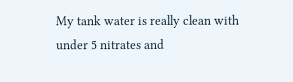My tank water is really clean with under 5 nitrates and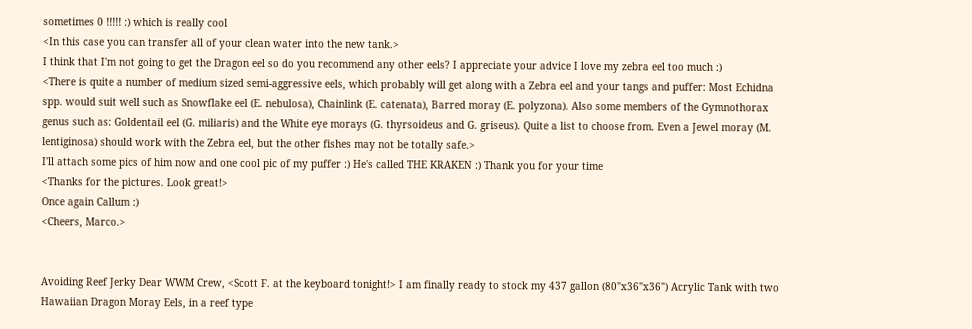sometimes 0 !!!!! :) which is really cool
<In this case you can transfer all of your clean water into the new tank.>
I think that I'm not going to get the Dragon eel so do you recommend any other eels? I appreciate your advice I love my zebra eel too much :)
<There is quite a number of medium sized semi-aggressive eels, which probably will get along with a Zebra eel and your tangs and puffer: Most Echidna spp. would suit well such as Snowflake eel (E. nebulosa), Chainlink (E. catenata), Barred moray (E. polyzona). Also some members of the Gymnothorax genus such as: Goldentail eel (G. miliaris) and the White eye morays (G. thyrsoideus and G. griseus). Quite a list to choose from. Even a Jewel moray (M. lentiginosa) should work with the Zebra eel, but the other fishes may not be totally safe.>
I'll attach some pics of him now and one cool pic of my puffer :) He's called THE KRAKEN :) Thank you for your time
<Thanks for the pictures. Look great!>
Once again Callum :)
<Cheers, Marco.>


Avoiding Reef Jerky Dear WWM Crew, <Scott F. at the keyboard tonight!> I am finally ready to stock my 437 gallon (80"x36"x36") Acrylic Tank with two Hawaiian Dragon Moray Eels, in a reef type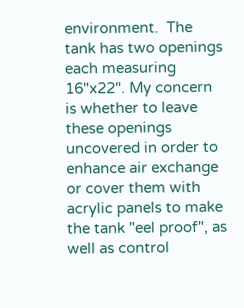environment.  The tank has two openings each measuring 16"x22". My concern is whether to leave these openings uncovered in order to enhance air exchange or cover them with acrylic panels to make the tank "eel proof", as well as control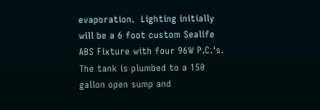evaporation.  Lighting initially will be a 6 foot custom Sealife ABS Fixture with four 96W P.C.'s.  The tank is plumbed to a 150 gallon open sump and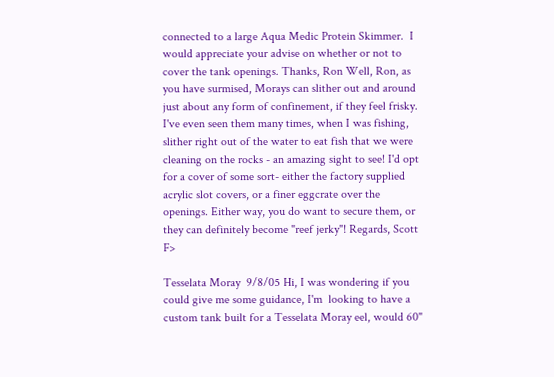connected to a large Aqua Medic Protein Skimmer.  I would appreciate your advise on whether or not to cover the tank openings. Thanks, Ron Well, Ron, as you have surmised, Morays can slither out and around just about any form of confinement, if they feel frisky. I've even seen them many times, when I was fishing, slither right out of the water to eat fish that we were cleaning on the rocks - an amazing sight to see! I'd opt for a cover of some sort- either the factory supplied acrylic slot covers, or a finer eggcrate over the openings. Either way, you do want to secure them, or they can definitely become "reef jerky"! Regards, Scott F>

Tesselata Moray  9/8/05 Hi, I was wondering if you could give me some guidance, I'm  looking to have a custom tank built for a Tesselata Moray eel, would 60"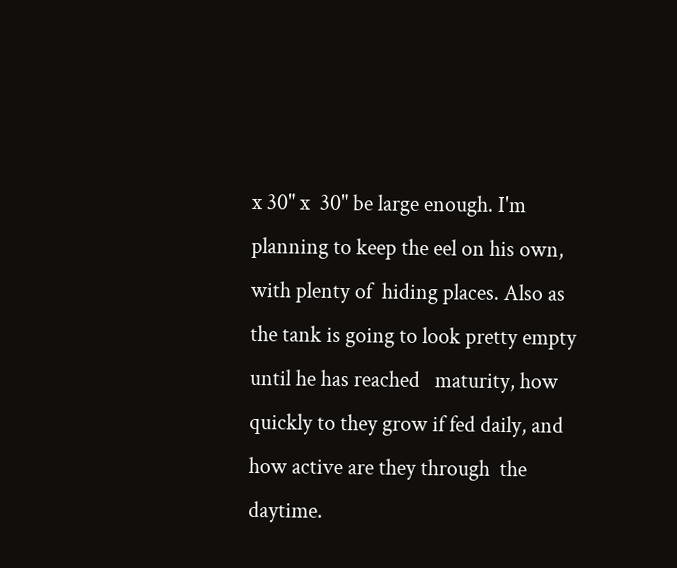x 30" x  30" be large enough. I'm planning to keep the eel on his own, with plenty of  hiding places. Also as the tank is going to look pretty empty until he has reached   maturity, how quickly to they grow if fed daily, and how active are they through  the daytime.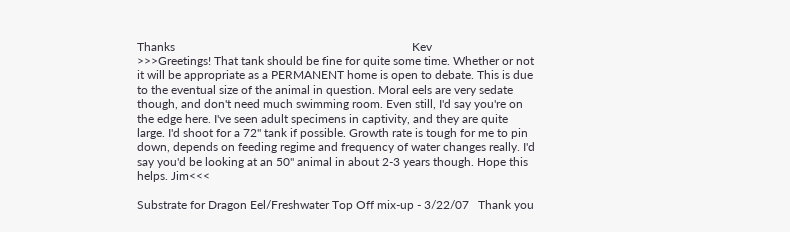Thanks                                                                               Kev                                                                               >>>Greetings! That tank should be fine for quite some time. Whether or not it will be appropriate as a PERMANENT home is open to debate. This is due to the eventual size of the animal in question. Moral eels are very sedate though, and don't need much swimming room. Even still, I'd say you're on the edge here. I've seen adult specimens in captivity, and they are quite large. I'd shoot for a 72" tank if possible. Growth rate is tough for me to pin down, depends on feeding regime and frequency of water changes really. I'd say you'd be looking at an 50" animal in about 2-3 years though. Hope this helps. Jim<<<

Substrate for Dragon Eel/Freshwater Top Off mix-up - 3/22/07   Thank you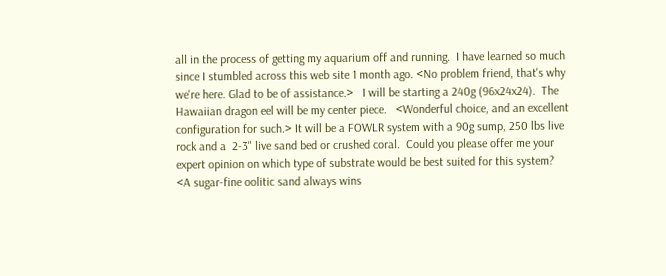all in the process of getting my aquarium off and running.  I have learned so much since I stumbled across this web site 1 month ago. <No problem friend, that's why we're here. Glad to be of assistance.>   I will be starting a 240g (96x24x24).  The Hawaiian dragon eel will be my center piece.   <Wonderful choice, and an excellent configuration for such.> It will be a FOWLR system with a 90g sump, 250 lbs live rock and a  2-3" live sand bed or crushed coral.  Could you please offer me your expert opinion on which type of substrate would be best suited for this system?   <A sugar-fine oolitic sand always wins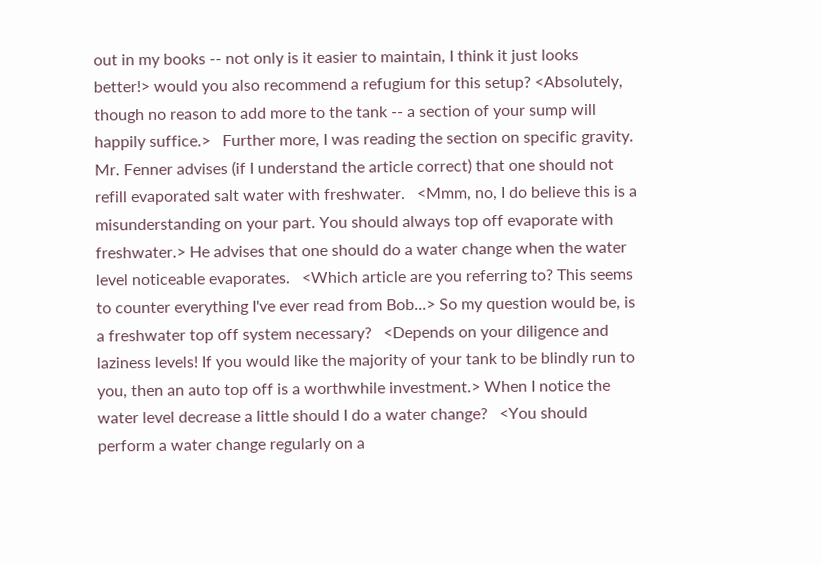out in my books -- not only is it easier to maintain, I think it just looks better!> would you also recommend a refugium for this setup? <Absolutely, though no reason to add more to the tank -- a section of your sump will happily suffice.>   Further more, I was reading the section on specific gravity.  Mr. Fenner advises (if I understand the article correct) that one should not refill evaporated salt water with freshwater.   <Mmm, no, I do believe this is a misunderstanding on your part. You should always top off evaporate with freshwater.> He advises that one should do a water change when the water level noticeable evaporates.   <Which article are you referring to? This seems to counter everything I've ever read from Bob...> So my question would be, is a freshwater top off system necessary?   <Depends on your diligence and laziness levels! If you would like the majority of your tank to be blindly run to you, then an auto top off is a worthwhile investment.> When I notice the water level decrease a little should I do a water change?   <You should perform a water change regularly on a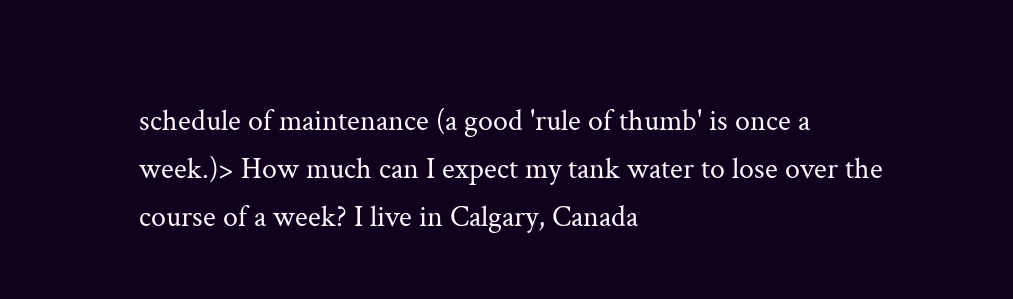schedule of maintenance (a good 'rule of thumb' is once a week.)> How much can I expect my tank water to lose over the course of a week? I live in Calgary, Canada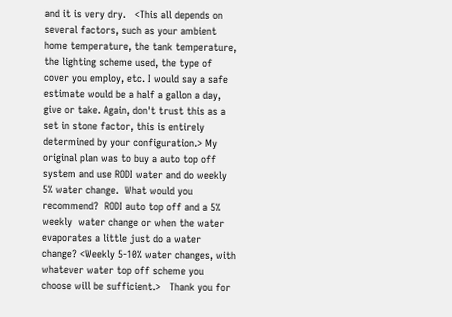and it is very dry.   <This all depends on several factors, such as your ambient home temperature, the tank temperature, the lighting scheme used, the type of cover you employ, etc. I would say a safe estimate would be a half a gallon a day, give or take. Again, don't trust this as a set in stone factor, this is entirely determined by your configuration.> My original plan was to buy a auto top off system and use RODI water and do weekly 5% water change.  What would you recommend?  RODI auto top off and a 5% weekly  water change or when the water evaporates a little just do a water change? <Weekly 5-10% water changes, with whatever water top off scheme you choose will be sufficient.>   Thank you for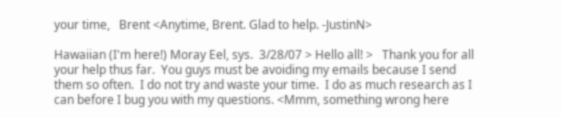your time,   Brent <Anytime, Brent. Glad to help. -JustinN>

Hawaiian (I'm here!) Moray Eel, sys.  3/28/07 > Hello all! >   Thank you for all your help thus far.  You guys must be avoiding my emails because I send them so often.  I do not try and waste your time.  I do as much research as I can before I bug you with my questions. <Mmm, something wrong here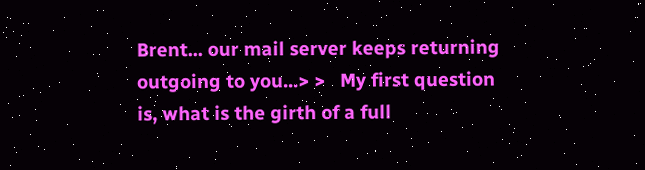Brent... our mail server keeps returning outgoing to you...> >   My first question is, what is the girth of a full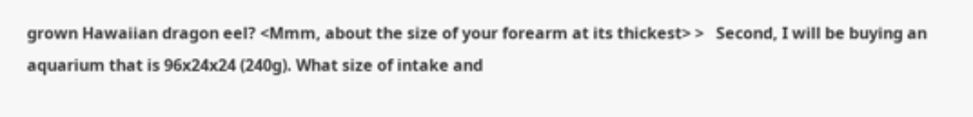grown Hawaiian dragon eel? <Mmm, about the size of your forearm at its thickest> >   Second, I will be buying an aquarium that is 96x24x24 (240g). What size of intake and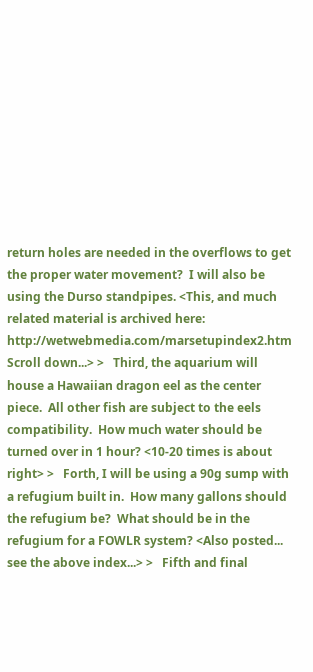return holes are needed in the overflows to get the proper water movement?  I will also be using the Durso standpipes. <This, and much related material is archived here: http://wetwebmedia.com/marsetupindex2.htm Scroll down...> >   Third, the aquarium will house a Hawaiian dragon eel as the center piece.  All other fish are subject to the eels compatibility.  How much water should be turned over in 1 hour? <10-20 times is about right> >   Forth, I will be using a 90g sump with a refugium built in.  How many gallons should the refugium be?  What should be in the refugium for a FOWLR system? <Also posted... see the above index...> >   Fifth and final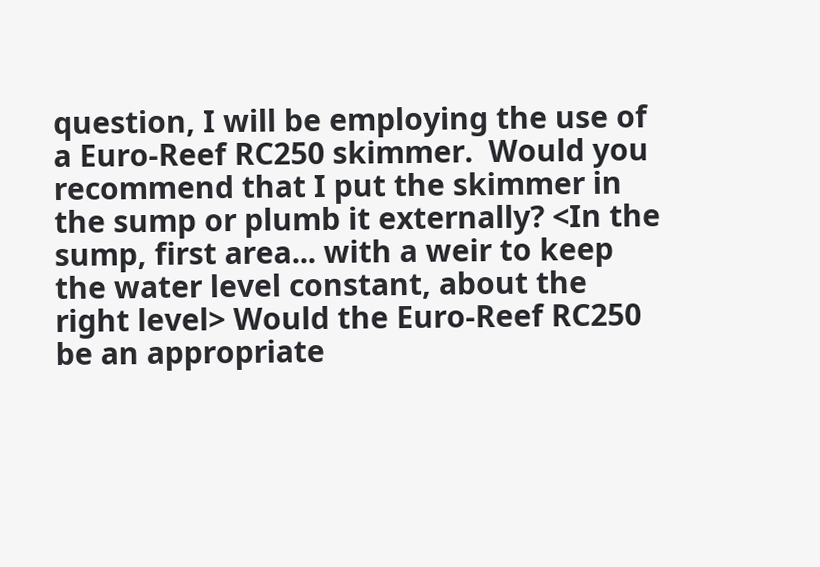question, I will be employing the use of a Euro-Reef RC250 skimmer.  Would you recommend that I put the skimmer in the sump or plumb it externally? <In the sump, first area... with a weir to keep the water level constant, about the right level> Would the Euro-Reef RC250 be an appropriate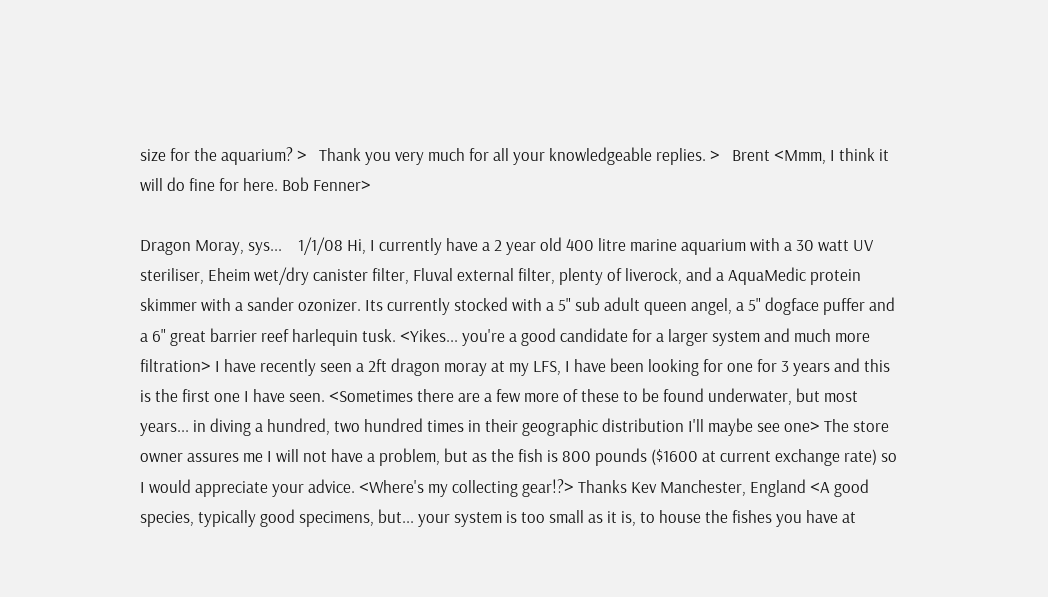size for the aquarium? >   Thank you very much for all your knowledgeable replies. >   Brent <Mmm, I think it will do fine for here. Bob Fenner>

Dragon Moray, sys...    1/1/08 Hi, I currently have a 2 year old 400 litre marine aquarium with a 30 watt UV steriliser, Eheim wet/dry canister filter, Fluval external filter, plenty of liverock, and a AquaMedic protein skimmer with a sander ozonizer. Its currently stocked with a 5" sub adult queen angel, a 5" dogface puffer and a 6" great barrier reef harlequin tusk. <Yikes... you're a good candidate for a larger system and much more filtration> I have recently seen a 2ft dragon moray at my LFS, I have been looking for one for 3 years and this is the first one I have seen. <Sometimes there are a few more of these to be found underwater, but most years... in diving a hundred, two hundred times in their geographic distribution I'll maybe see one> The store owner assures me I will not have a problem, but as the fish is 800 pounds ($1600 at current exchange rate) so I would appreciate your advice. <Where's my collecting gear!?> Thanks Kev Manchester, England <A good species, typically good specimens, but... your system is too small as it is, to house the fishes you have at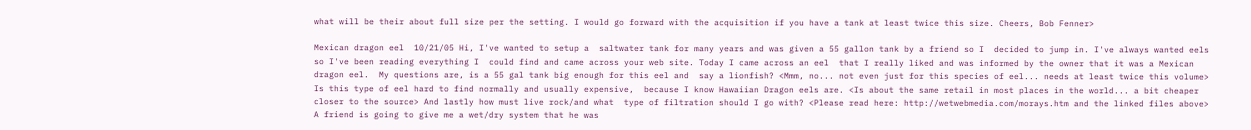what will be their about full size per the setting. I would go forward with the acquisition if you have a tank at least twice this size. Cheers, Bob Fenner>

Mexican dragon eel  10/21/05 Hi, I've wanted to setup a  saltwater tank for many years and was given a 55 gallon tank by a friend so I  decided to jump in. I've always wanted eels so I've been reading everything I  could find and came across your web site. Today I came across an eel  that I really liked and was informed by the owner that it was a Mexican  dragon eel.  My questions are, is a 55 gal tank big enough for this eel and  say a lionfish? <Mmm, no... not even just for this species of eel... needs at least twice this volume> Is this type of eel hard to find normally and usually expensive,  because I know Hawaiian Dragon eels are. <Is about the same retail in most places in the world... a bit cheaper closer to the source> And lastly how must live rock/and what  type of filtration should I go with? <Please read here: http://wetwebmedia.com/morays.htm and the linked files above> A friend is going to give me a wet/dry system that he was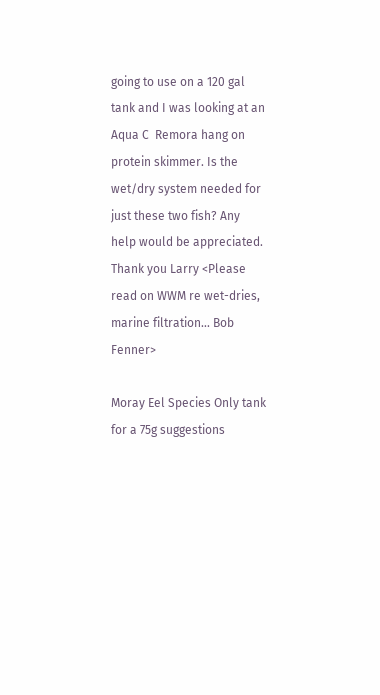going to use on a 120 gal tank and I was looking at an Aqua C  Remora hang on protein skimmer. Is the wet/dry system needed for just these two fish? Any help would be appreciated. Thank you Larry <Please read on WWM re wet-dries, marine filtration... Bob Fenner>

Moray Eel Species Only tank for a 75g suggestions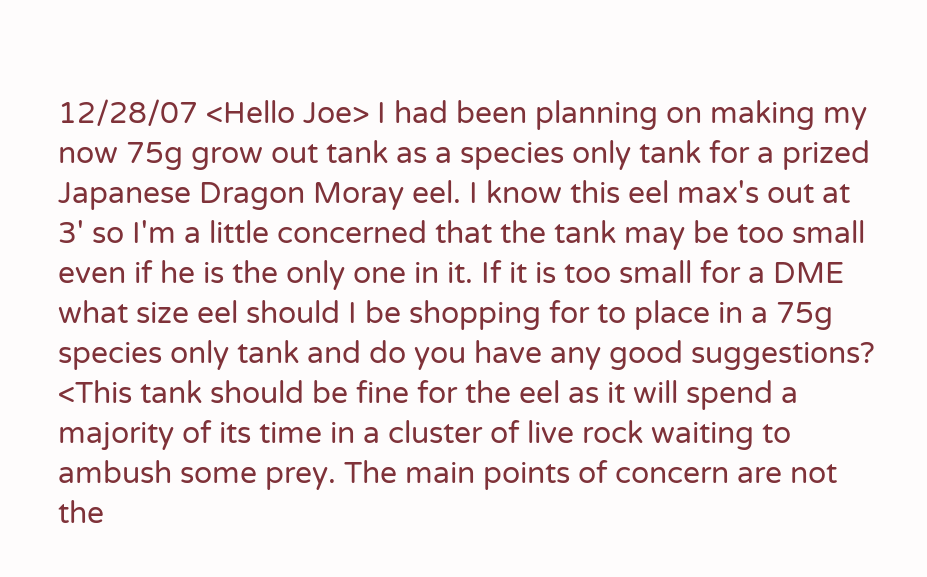12/28/07 <Hello Joe> I had been planning on making my now 75g grow out tank as a species only tank for a prized Japanese Dragon Moray eel. I know this eel max's out at 3' so I'm a little concerned that the tank may be too small even if he is the only one in it. If it is too small for a DME what size eel should I be shopping for to place in a 75g species only tank and do you have any good suggestions? <This tank should be fine for the eel as it will spend a majority of its time in a cluster of live rock waiting to ambush some prey. The main points of concern are not the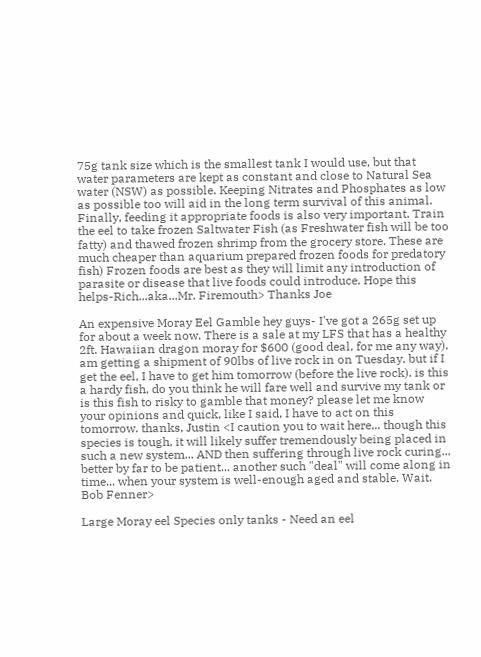75g tank size which is the smallest tank I would use, but that water parameters are kept as constant and close to Natural Sea water (NSW) as possible. Keeping Nitrates and Phosphates as low as possible too will aid in the long term survival of this animal. Finally, feeding it appropriate foods is also very important. Train the eel to take frozen Saltwater Fish (as Freshwater fish will be too fatty) and thawed frozen shrimp from the grocery store. These are much cheaper than aquarium prepared frozen foods for predatory fish) Frozen foods are best as they will limit any introduction of parasite or disease that live foods could introduce. Hope this helps-Rich...aka...Mr. Firemouth> Thanks Joe

An expensive Moray Eel Gamble hey guys- I've got a 265g set up for about a week now. There is a sale at my LFS that has a healthy 2ft. Hawaiian dragon moray for $600 (good deal, for me any way). am getting a shipment of 90lbs of live rock in on Tuesday, but if I get the eel, I have to get him tomorrow (before the live rock). is this a hardy fish, do you think he will fare well and survive my tank or is this fish to risky to gamble that money? please let me know your opinions and quick, like I said, I have to act on this tomorrow. thanks, Justin <I caution you to wait here... though this species is tough, it will likely suffer tremendously being placed in such a new system... AND then suffering through live rock curing... better by far to be patient... another such "deal" will come along in time... when your system is well-enough aged and stable. Wait. Bob Fenner>

Large Moray eel Species only tanks - Need an eel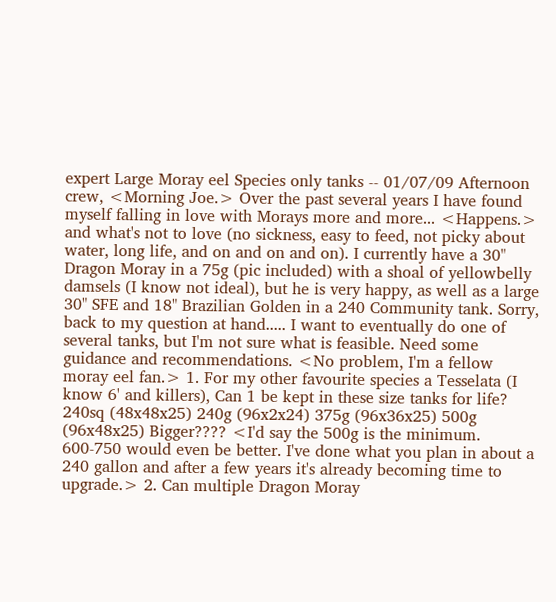expert Large Moray eel Species only tanks -- 01/07/09 Afternoon crew, <Morning Joe.> Over the past several years I have found myself falling in love with Morays more and more... <Happens.> and what's not to love (no sickness, easy to feed, not picky about water, long life, and on and on and on). I currently have a 30" Dragon Moray in a 75g (pic included) with a shoal of yellowbelly damsels (I know not ideal), but he is very happy, as well as a large 30" SFE and 18" Brazilian Golden in a 240 Community tank. Sorry, back to my question at hand..... I want to eventually do one of several tanks, but I'm not sure what is feasible. Need some guidance and recommendations. <No problem, I'm a fellow moray eel fan.> 1. For my other favourite species a Tesselata (I know 6' and killers), Can 1 be kept in these size tanks for life? 240sq (48x48x25) 240g (96x2x24) 375g (96x36x25) 500g (96x48x25) Bigger???? <I'd say the 500g is the minimum. 600-750 would even be better. I've done what you plan in about a 240 gallon and after a few years it's already becoming time to upgrade.> 2. Can multiple Dragon Moray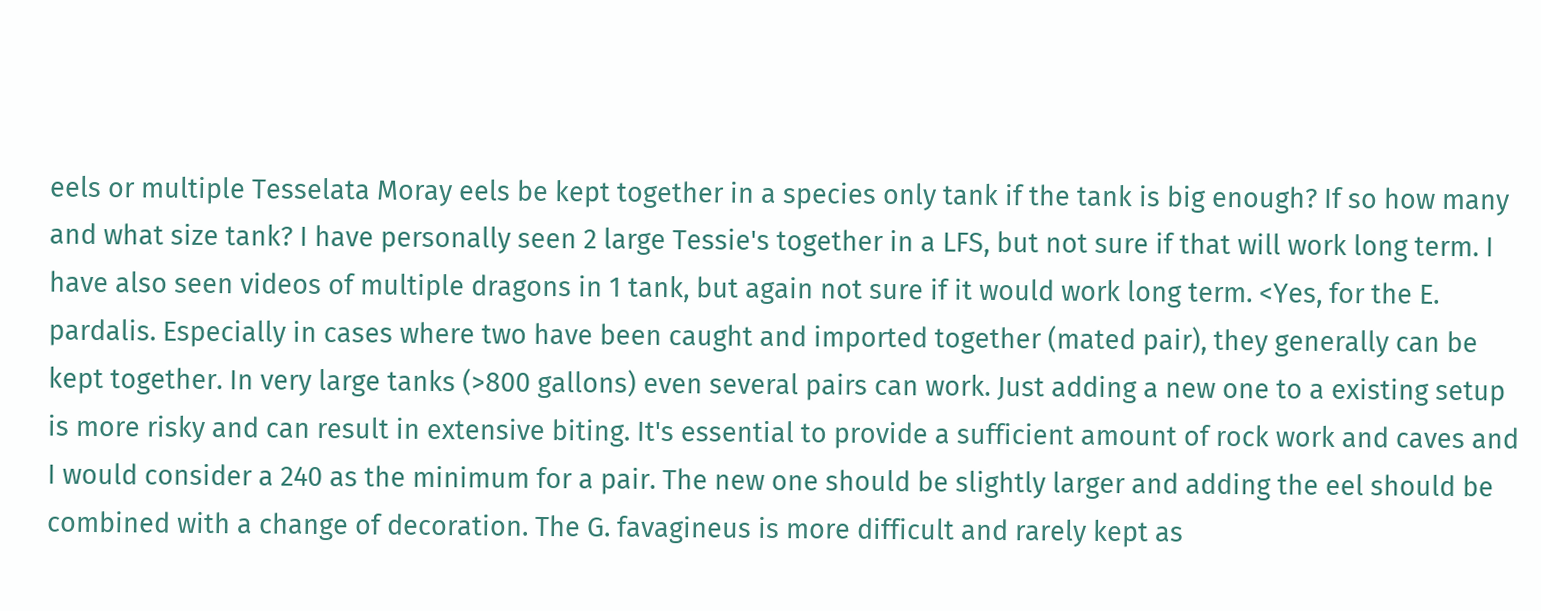eels or multiple Tesselata Moray eels be kept together in a species only tank if the tank is big enough? If so how many and what size tank? I have personally seen 2 large Tessie's together in a LFS, but not sure if that will work long term. I have also seen videos of multiple dragons in 1 tank, but again not sure if it would work long term. <Yes, for the E. pardalis. Especially in cases where two have been caught and imported together (mated pair), they generally can be kept together. In very large tanks (>800 gallons) even several pairs can work. Just adding a new one to a existing setup is more risky and can result in extensive biting. It's essential to provide a sufficient amount of rock work and caves and I would consider a 240 as the minimum for a pair. The new one should be slightly larger and adding the eel should be combined with a change of decoration. The G. favagineus is more difficult and rarely kept as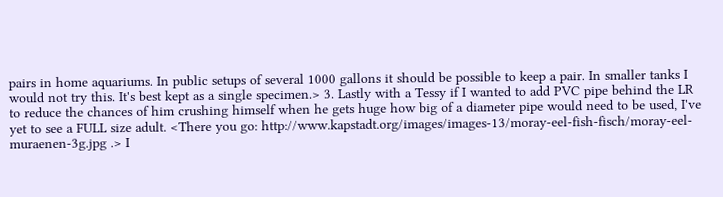pairs in home aquariums. In public setups of several 1000 gallons it should be possible to keep a pair. In smaller tanks I would not try this. It's best kept as a single specimen.> 3. Lastly with a Tessy if I wanted to add PVC pipe behind the LR to reduce the chances of him crushing himself when he gets huge how big of a diameter pipe would need to be used, I've yet to see a FULL size adult. <There you go: http://www.kapstadt.org/images/images-13/moray-eel-fish-fisch/moray-eel-muraenen-3g.jpg .> I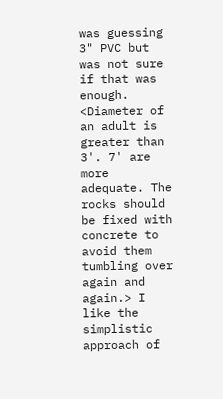was guessing 3" PVC but was not sure if that was enough. <Diameter of an adult is greater than 3'. 7' are more adequate. The rocks should be fixed with concrete to avoid them tumbling over again and again.> I like the simplistic approach of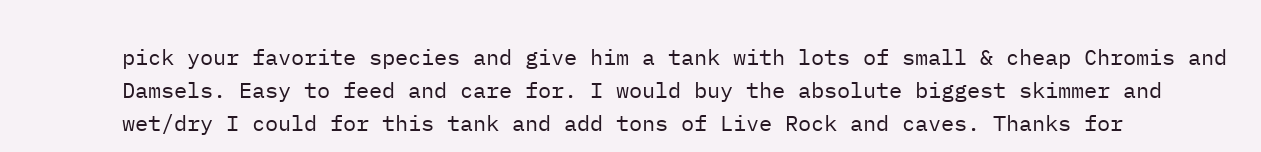pick your favorite species and give him a tank with lots of small & cheap Chromis and Damsels. Easy to feed and care for. I would buy the absolute biggest skimmer and wet/dry I could for this tank and add tons of Live Rock and caves. Thanks for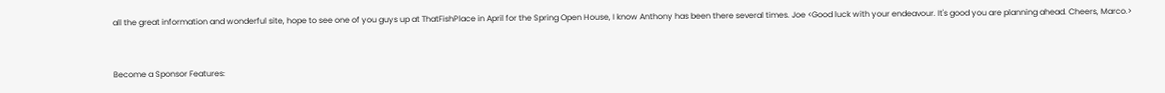all the great information and wonderful site, hope to see one of you guys up at ThatFishPlace in April for the Spring Open House, I know Anthony has been there several times. Joe <Good luck with your endeavour. It's good you are planning ahead. Cheers, Marco.>


Become a Sponsor Features: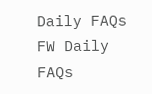Daily FAQs FW Daily FAQs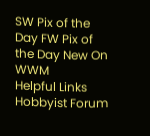SW Pix of the Day FW Pix of the Day New On WWM
Helpful Links Hobbyist Forum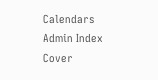Calendars Admin Index Cover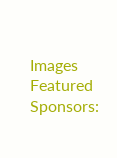Images
Featured Sponsors: